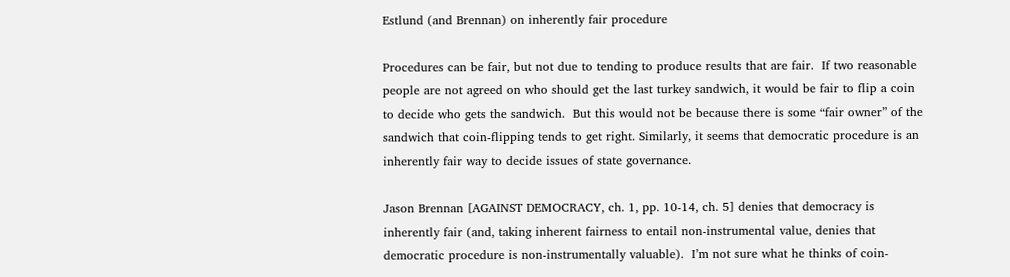Estlund (and Brennan) on inherently fair procedure

Procedures can be fair, but not due to tending to produce results that are fair.  If two reasonable people are not agreed on who should get the last turkey sandwich, it would be fair to flip a coin to decide who gets the sandwich.  But this would not be because there is some “fair owner” of the sandwich that coin-flipping tends to get right. Similarly, it seems that democratic procedure is an inherently fair way to decide issues of state governance.

Jason Brennan [AGAINST DEMOCRACY, ch. 1, pp. 10-14, ch. 5] denies that democracy is inherently fair (and, taking inherent fairness to entail non-instrumental value, denies that democratic procedure is non-instrumentally valuable).  I’m not sure what he thinks of coin-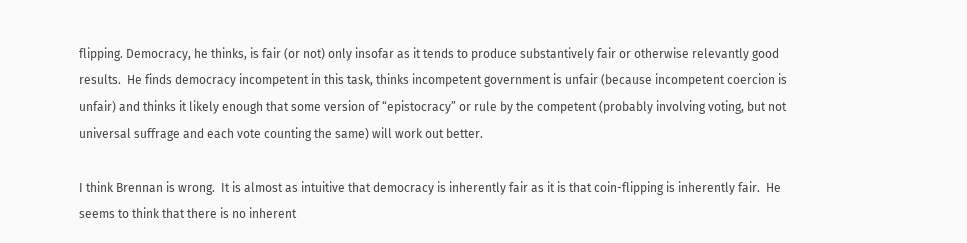flipping. Democracy, he thinks, is fair (or not) only insofar as it tends to produce substantively fair or otherwise relevantly good results.  He finds democracy incompetent in this task, thinks incompetent government is unfair (because incompetent coercion is unfair) and thinks it likely enough that some version of “epistocracy” or rule by the competent (probably involving voting, but not universal suffrage and each vote counting the same) will work out better.

I think Brennan is wrong.  It is almost as intuitive that democracy is inherently fair as it is that coin-flipping is inherently fair.  He seems to think that there is no inherent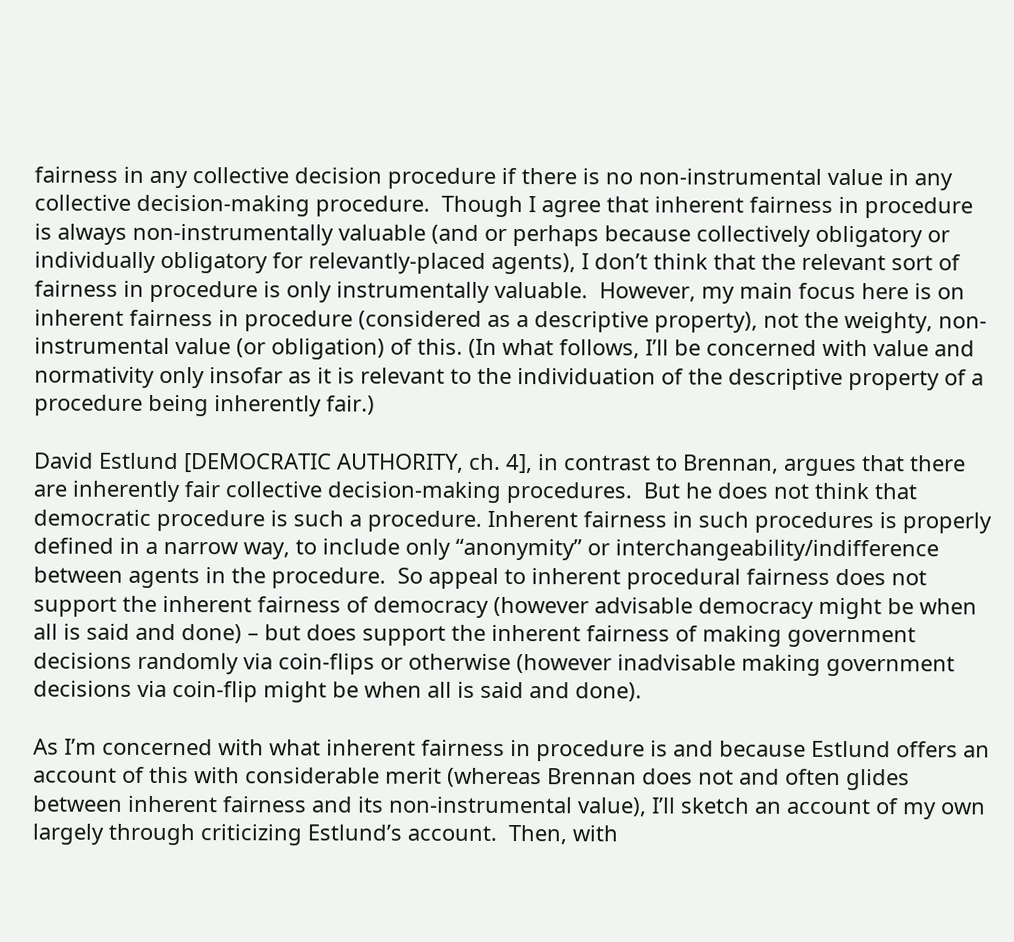fairness in any collective decision procedure if there is no non-instrumental value in any collective decision-making procedure.  Though I agree that inherent fairness in procedure is always non-instrumentally valuable (and or perhaps because collectively obligatory or individually obligatory for relevantly-placed agents), I don’t think that the relevant sort of fairness in procedure is only instrumentally valuable.  However, my main focus here is on inherent fairness in procedure (considered as a descriptive property), not the weighty, non-instrumental value (or obligation) of this. (In what follows, I’ll be concerned with value and normativity only insofar as it is relevant to the individuation of the descriptive property of a procedure being inherently fair.)

David Estlund [DEMOCRATIC AUTHORITY, ch. 4], in contrast to Brennan, argues that there are inherently fair collective decision-making procedures.  But he does not think that democratic procedure is such a procedure. Inherent fairness in such procedures is properly defined in a narrow way, to include only “anonymity” or interchangeability/indifference between agents in the procedure.  So appeal to inherent procedural fairness does not support the inherent fairness of democracy (however advisable democracy might be when all is said and done) – but does support the inherent fairness of making government decisions randomly via coin-flips or otherwise (however inadvisable making government decisions via coin-flip might be when all is said and done).

As I’m concerned with what inherent fairness in procedure is and because Estlund offers an account of this with considerable merit (whereas Brennan does not and often glides between inherent fairness and its non-instrumental value), I’ll sketch an account of my own largely through criticizing Estlund’s account.  Then, with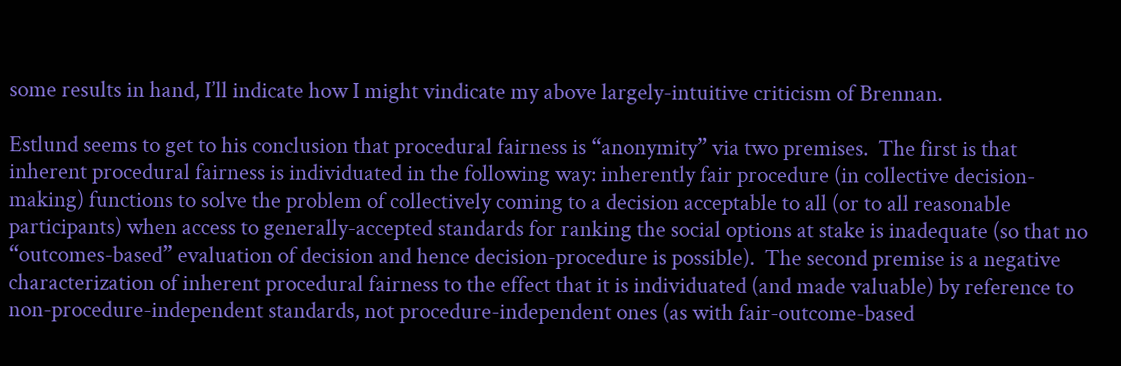some results in hand, I’ll indicate how I might vindicate my above largely-intuitive criticism of Brennan.

Estlund seems to get to his conclusion that procedural fairness is “anonymity” via two premises.  The first is that inherent procedural fairness is individuated in the following way: inherently fair procedure (in collective decision-making) functions to solve the problem of collectively coming to a decision acceptable to all (or to all reasonable participants) when access to generally-accepted standards for ranking the social options at stake is inadequate (so that no “outcomes-based” evaluation of decision and hence decision-procedure is possible).  The second premise is a negative characterization of inherent procedural fairness to the effect that it is individuated (and made valuable) by reference to non-procedure-independent standards, not procedure-independent ones (as with fair-outcome-based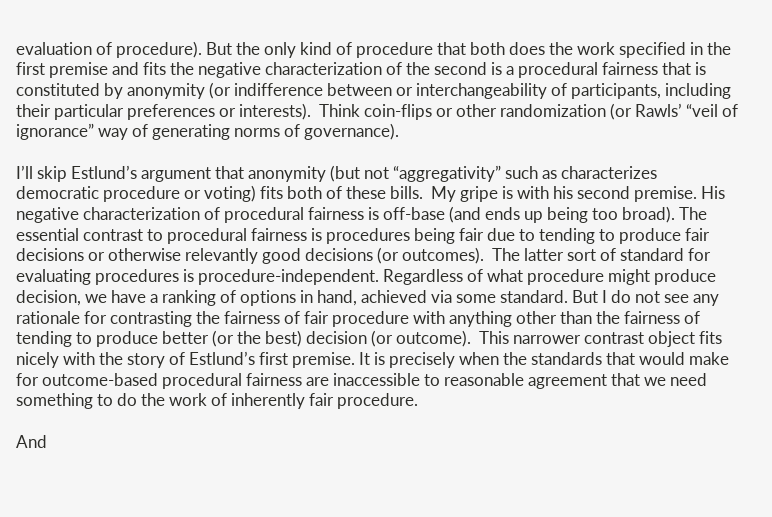evaluation of procedure). But the only kind of procedure that both does the work specified in the first premise and fits the negative characterization of the second is a procedural fairness that is constituted by anonymity (or indifference between or interchangeability of participants, including their particular preferences or interests).  Think coin-flips or other randomization (or Rawls’ “veil of ignorance” way of generating norms of governance).

I’ll skip Estlund’s argument that anonymity (but not “aggregativity” such as characterizes democratic procedure or voting) fits both of these bills.  My gripe is with his second premise. His negative characterization of procedural fairness is off-base (and ends up being too broad). The essential contrast to procedural fairness is procedures being fair due to tending to produce fair decisions or otherwise relevantly good decisions (or outcomes).  The latter sort of standard for evaluating procedures is procedure-independent. Regardless of what procedure might produce decision, we have a ranking of options in hand, achieved via some standard. But I do not see any rationale for contrasting the fairness of fair procedure with anything other than the fairness of tending to produce better (or the best) decision (or outcome).  This narrower contrast object fits nicely with the story of Estlund’s first premise. It is precisely when the standards that would make for outcome-based procedural fairness are inaccessible to reasonable agreement that we need something to do the work of inherently fair procedure.

And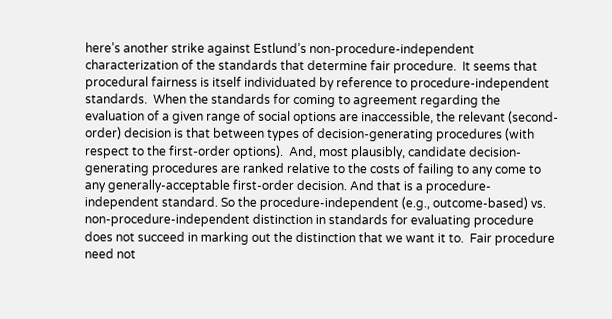here’s another strike against Estlund’s non-procedure-independent characterization of the standards that determine fair procedure.  It seems that procedural fairness is itself individuated by reference to procedure-independent standards.  When the standards for coming to agreement regarding the evaluation of a given range of social options are inaccessible, the relevant (second-order) decision is that between types of decision-generating procedures (with respect to the first-order options).  And, most plausibly, candidate decision-generating procedures are ranked relative to the costs of failing to any come to any generally-acceptable first-order decision. And that is a procedure-independent standard. So the procedure-independent (e.g., outcome-based) vs. non-procedure-independent distinction in standards for evaluating procedure does not succeed in marking out the distinction that we want it to.  Fair procedure need not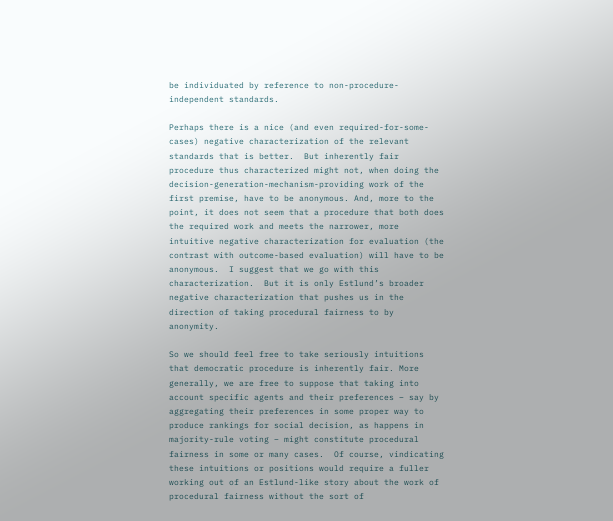be individuated by reference to non-procedure-independent standards.

Perhaps there is a nice (and even required-for-some-cases) negative characterization of the relevant standards that is better.  But inherently fair procedure thus characterized might not, when doing the decision-generation-mechanism-providing work of the first premise, have to be anonymous. And, more to the point, it does not seem that a procedure that both does the required work and meets the narrower, more intuitive negative characterization for evaluation (the contrast with outcome-based evaluation) will have to be anonymous.  I suggest that we go with this characterization.  But it is only Estlund’s broader negative characterization that pushes us in the direction of taking procedural fairness to by anonymity.

So we should feel free to take seriously intuitions that democratic procedure is inherently fair. More generally, we are free to suppose that taking into account specific agents and their preferences – say by aggregating their preferences in some proper way to produce rankings for social decision, as happens in majority-rule voting – might constitute procedural fairness in some or many cases.  Of course, vindicating these intuitions or positions would require a fuller working out of an Estlund-like story about the work of procedural fairness without the sort of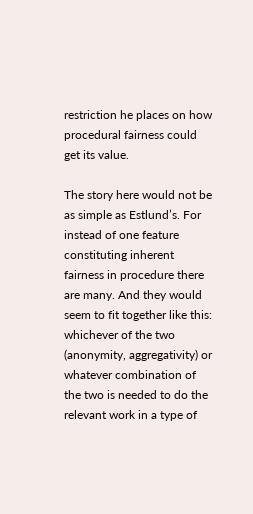restriction he places on how procedural fairness could get its value.

The story here would not be as simple as Estlund’s. For instead of one feature constituting inherent fairness in procedure there are many. And they would seem to fit together like this: whichever of the two (anonymity, aggregativity) or whatever combination of the two is needed to do the relevant work in a type of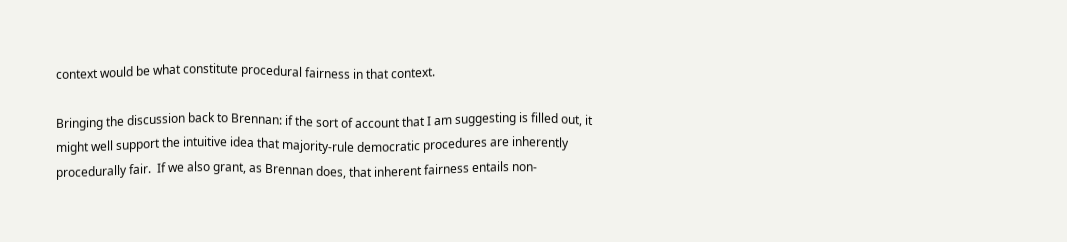context would be what constitute procedural fairness in that context.

Bringing the discussion back to Brennan: if the sort of account that I am suggesting is filled out, it might well support the intuitive idea that majority-rule democratic procedures are inherently procedurally fair.  If we also grant, as Brennan does, that inherent fairness entails non-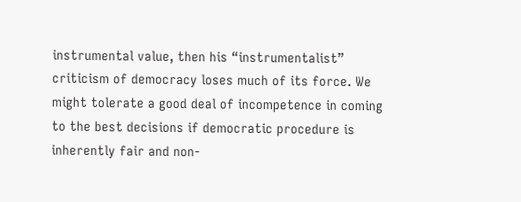instrumental value, then his “instrumentalist” criticism of democracy loses much of its force. We might tolerate a good deal of incompetence in coming to the best decisions if democratic procedure is inherently fair and non-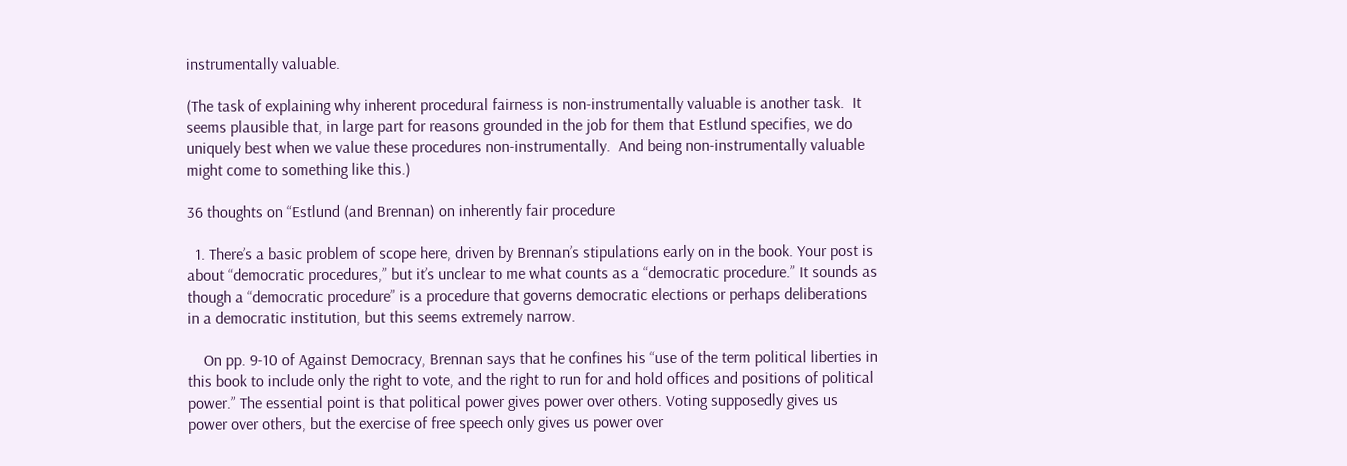instrumentally valuable.

(The task of explaining why inherent procedural fairness is non-instrumentally valuable is another task.  It seems plausible that, in large part for reasons grounded in the job for them that Estlund specifies, we do uniquely best when we value these procedures non-instrumentally.  And being non-instrumentally valuable might come to something like this.)

36 thoughts on “Estlund (and Brennan) on inherently fair procedure

  1. There’s a basic problem of scope here, driven by Brennan’s stipulations early on in the book. Your post is about “democratic procedures,” but it’s unclear to me what counts as a “democratic procedure.” It sounds as though a “democratic procedure” is a procedure that governs democratic elections or perhaps deliberations in a democratic institution, but this seems extremely narrow.

    On pp. 9-10 of Against Democracy, Brennan says that he confines his “use of the term political liberties in this book to include only the right to vote, and the right to run for and hold offices and positions of political power.” The essential point is that political power gives power over others. Voting supposedly gives us power over others, but the exercise of free speech only gives us power over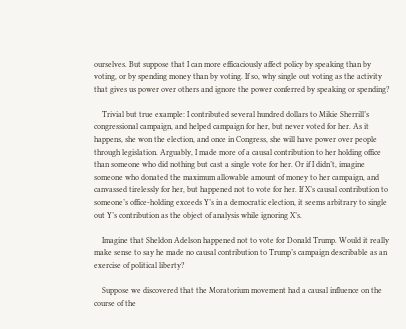ourselves. But suppose that I can more efficaciously affect policy by speaking than by voting, or by spending money than by voting. If so, why single out voting as the activity that gives us power over others and ignore the power conferred by speaking or spending?

    Trivial but true example: I contributed several hundred dollars to Mikie Sherrill’s congressional campaign, and helped campaign for her, but never voted for her. As it happens, she won the election, and once in Congress, she will have power over people through legislation. Arguably, I made more of a causal contribution to her holding office than someone who did nothing but cast a single vote for her. Or if I didn’t, imagine someone who donated the maximum allowable amount of money to her campaign, and canvassed tirelessly for her, but happened not to vote for her. If X’s causal contribution to someone’s office-holding exceeds Y’s in a democratic election, it seems arbitrary to single out Y’s contribution as the object of analysis while ignoring X’s.

    Imagine that Sheldon Adelson happened not to vote for Donald Trump. Would it really make sense to say he made no causal contribution to Trump’s campaign describable as an exercise of political liberty?

    Suppose we discovered that the Moratorium movement had a causal influence on the course of the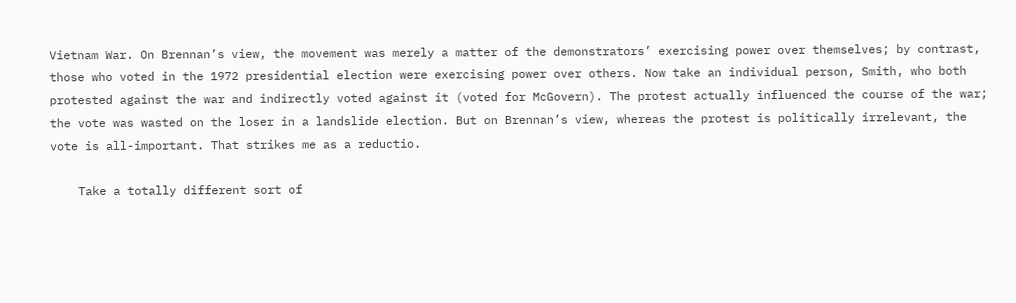Vietnam War. On Brennan’s view, the movement was merely a matter of the demonstrators’ exercising power over themselves; by contrast, those who voted in the 1972 presidential election were exercising power over others. Now take an individual person, Smith, who both protested against the war and indirectly voted against it (voted for McGovern). The protest actually influenced the course of the war; the vote was wasted on the loser in a landslide election. But on Brennan’s view, whereas the protest is politically irrelevant, the vote is all-important. That strikes me as a reductio.

    Take a totally different sort of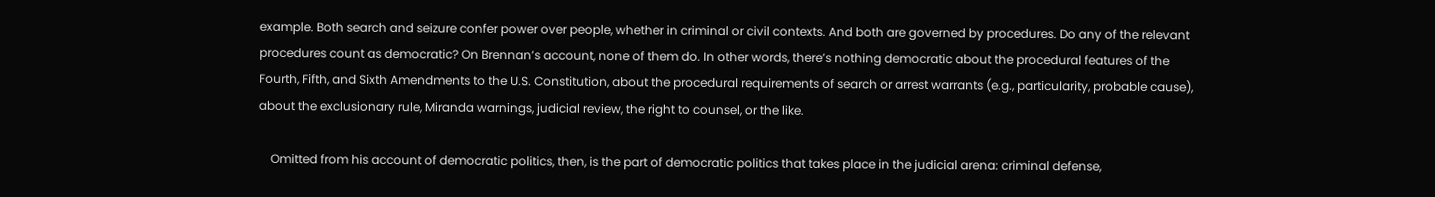example. Both search and seizure confer power over people, whether in criminal or civil contexts. And both are governed by procedures. Do any of the relevant procedures count as democratic? On Brennan’s account, none of them do. In other words, there’s nothing democratic about the procedural features of the Fourth, Fifth, and Sixth Amendments to the U.S. Constitution, about the procedural requirements of search or arrest warrants (e.g., particularity, probable cause), about the exclusionary rule, Miranda warnings, judicial review, the right to counsel, or the like.

    Omitted from his account of democratic politics, then, is the part of democratic politics that takes place in the judicial arena: criminal defense,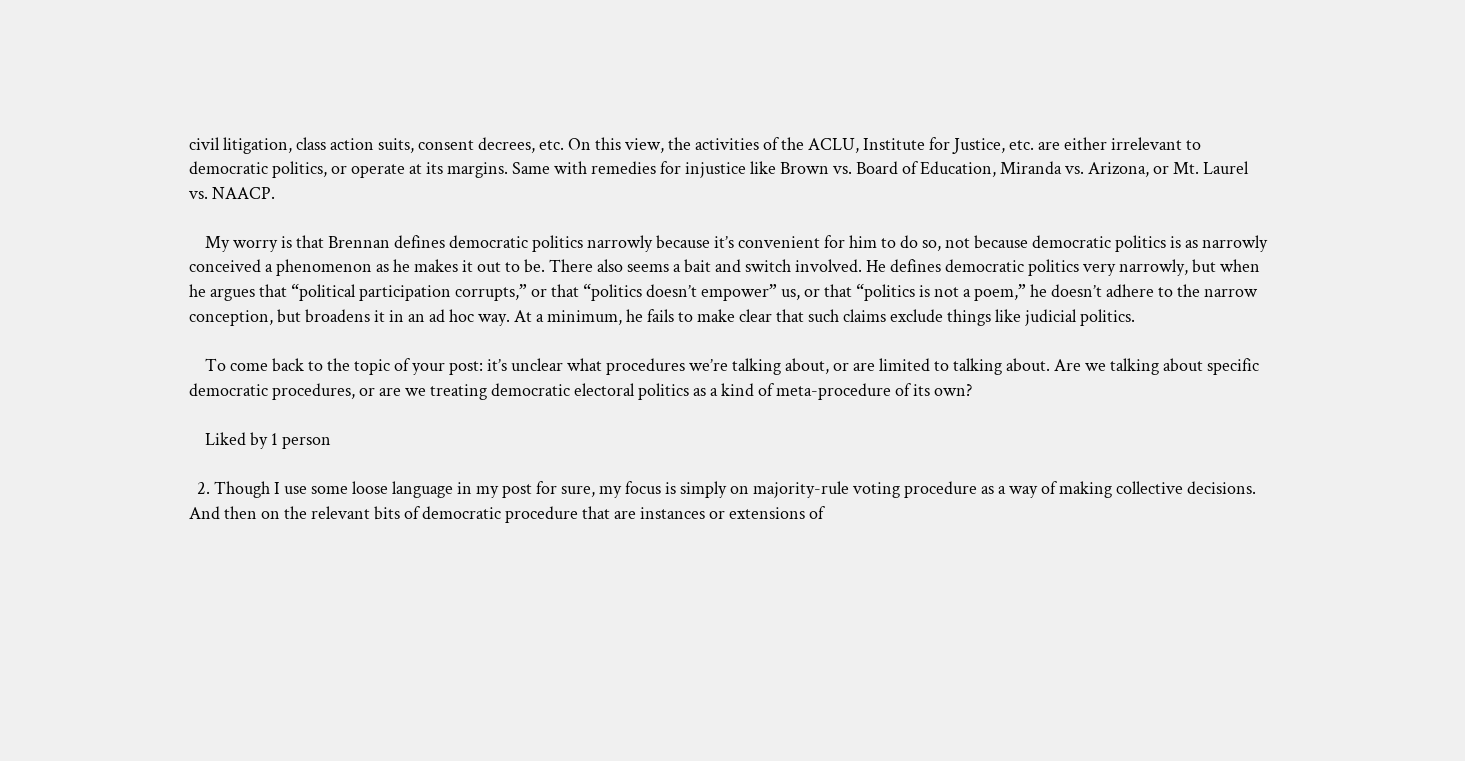civil litigation, class action suits, consent decrees, etc. On this view, the activities of the ACLU, Institute for Justice, etc. are either irrelevant to democratic politics, or operate at its margins. Same with remedies for injustice like Brown vs. Board of Education, Miranda vs. Arizona, or Mt. Laurel vs. NAACP.

    My worry is that Brennan defines democratic politics narrowly because it’s convenient for him to do so, not because democratic politics is as narrowly conceived a phenomenon as he makes it out to be. There also seems a bait and switch involved. He defines democratic politics very narrowly, but when he argues that “political participation corrupts,” or that “politics doesn’t empower” us, or that “politics is not a poem,” he doesn’t adhere to the narrow conception, but broadens it in an ad hoc way. At a minimum, he fails to make clear that such claims exclude things like judicial politics.

    To come back to the topic of your post: it’s unclear what procedures we’re talking about, or are limited to talking about. Are we talking about specific democratic procedures, or are we treating democratic electoral politics as a kind of meta-procedure of its own?

    Liked by 1 person

  2. Though I use some loose language in my post for sure, my focus is simply on majority-rule voting procedure as a way of making collective decisions. And then on the relevant bits of democratic procedure that are instances or extensions of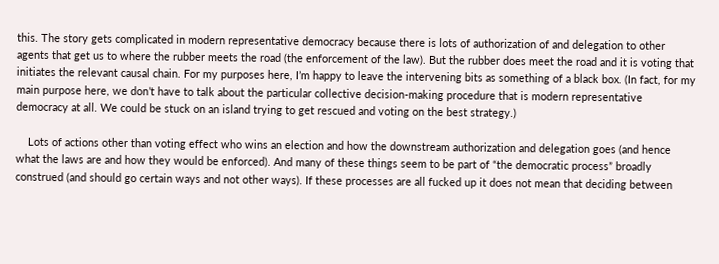this. The story gets complicated in modern representative democracy because there is lots of authorization of and delegation to other agents that get us to where the rubber meets the road (the enforcement of the law). But the rubber does meet the road and it is voting that initiates the relevant causal chain. For my purposes here, I’m happy to leave the intervening bits as something of a black box. (In fact, for my main purpose here, we don’t have to talk about the particular collective decision-making procedure that is modern representative democracy at all. We could be stuck on an island trying to get rescued and voting on the best strategy.)

    Lots of actions other than voting effect who wins an election and how the downstream authorization and delegation goes (and hence what the laws are and how they would be enforced). And many of these things seem to be part of “the democratic process” broadly construed (and should go certain ways and not other ways). If these processes are all fucked up it does not mean that deciding between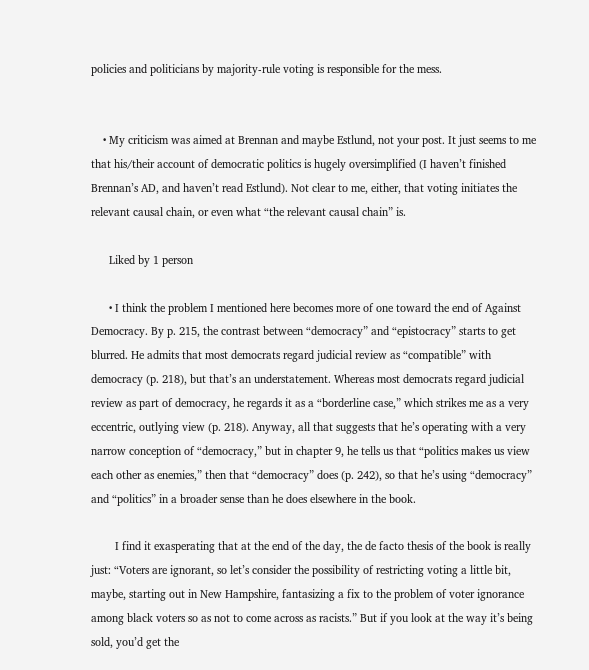policies and politicians by majority-rule voting is responsible for the mess.


    • My criticism was aimed at Brennan and maybe Estlund, not your post. It just seems to me that his/their account of democratic politics is hugely oversimplified (I haven’t finished Brennan’s AD, and haven’t read Estlund). Not clear to me, either, that voting initiates the relevant causal chain, or even what “the relevant causal chain” is.

      Liked by 1 person

      • I think the problem I mentioned here becomes more of one toward the end of Against Democracy. By p. 215, the contrast between “democracy” and “epistocracy” starts to get blurred. He admits that most democrats regard judicial review as “compatible” with democracy (p. 218), but that’s an understatement. Whereas most democrats regard judicial review as part of democracy, he regards it as a “borderline case,” which strikes me as a very eccentric, outlying view (p. 218). Anyway, all that suggests that he’s operating with a very narrow conception of “democracy,” but in chapter 9, he tells us that “politics makes us view each other as enemies,” then that “democracy” does (p. 242), so that he’s using “democracy” and “politics” in a broader sense than he does elsewhere in the book.

        I find it exasperating that at the end of the day, the de facto thesis of the book is really just: “Voters are ignorant, so let’s consider the possibility of restricting voting a little bit, maybe, starting out in New Hampshire, fantasizing a fix to the problem of voter ignorance among black voters so as not to come across as racists.” But if you look at the way it’s being sold, you’d get the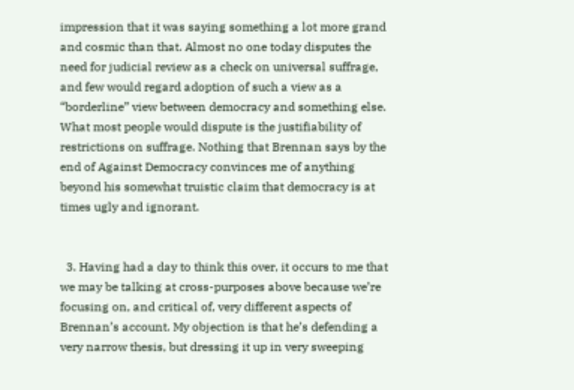impression that it was saying something a lot more grand and cosmic than that. Almost no one today disputes the need for judicial review as a check on universal suffrage, and few would regard adoption of such a view as a “borderline” view between democracy and something else. What most people would dispute is the justifiability of restrictions on suffrage. Nothing that Brennan says by the end of Against Democracy convinces me of anything beyond his somewhat truistic claim that democracy is at times ugly and ignorant.


  3. Having had a day to think this over, it occurs to me that we may be talking at cross-purposes above because we’re focusing on, and critical of, very different aspects of Brennan’s account. My objection is that he’s defending a very narrow thesis, but dressing it up in very sweeping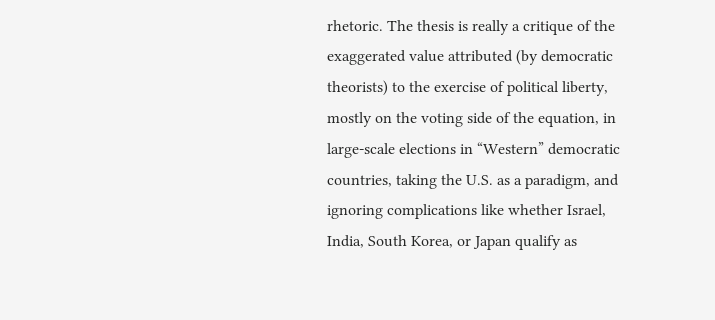rhetoric. The thesis is really a critique of the exaggerated value attributed (by democratic theorists) to the exercise of political liberty, mostly on the voting side of the equation, in large-scale elections in “Western” democratic countries, taking the U.S. as a paradigm, and ignoring complications like whether Israel, India, South Korea, or Japan qualify as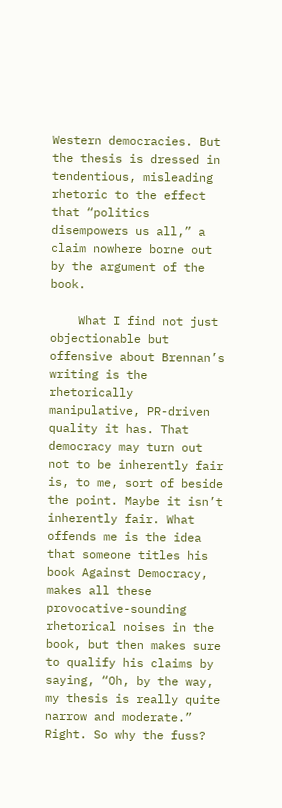Western democracies. But the thesis is dressed in tendentious, misleading rhetoric to the effect that “politics disempowers us all,” a claim nowhere borne out by the argument of the book.

    What I find not just objectionable but offensive about Brennan’s writing is the rhetorically manipulative, PR-driven quality it has. That democracy may turn out not to be inherently fair is, to me, sort of beside the point. Maybe it isn’t inherently fair. What offends me is the idea that someone titles his book Against Democracy, makes all these provocative-sounding rhetorical noises in the book, but then makes sure to qualify his claims by saying, “Oh, by the way, my thesis is really quite narrow and moderate.” Right. So why the fuss?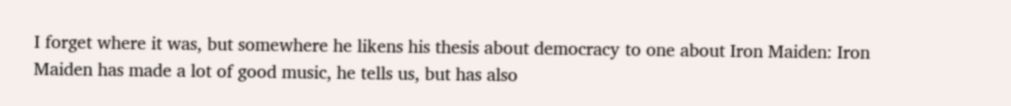I forget where it was, but somewhere he likens his thesis about democracy to one about Iron Maiden: Iron Maiden has made a lot of good music, he tells us, but has also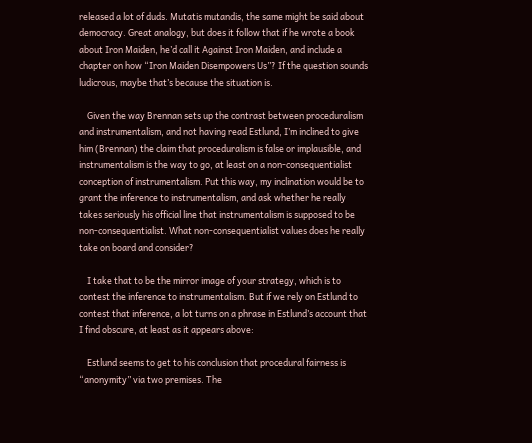released a lot of duds. Mutatis mutandis, the same might be said about democracy. Great analogy, but does it follow that if he wrote a book about Iron Maiden, he’d call it Against Iron Maiden, and include a chapter on how “Iron Maiden Disempowers Us”? If the question sounds ludicrous, maybe that’s because the situation is.

    Given the way Brennan sets up the contrast between proceduralism and instrumentalism, and not having read Estlund, I’m inclined to give him (Brennan) the claim that proceduralism is false or implausible, and instrumentalism is the way to go, at least on a non-consequentialist conception of instrumentalism. Put this way, my inclination would be to grant the inference to instrumentalism, and ask whether he really takes seriously his official line that instrumentalism is supposed to be non-consequentialist. What non-consequentialist values does he really take on board and consider?

    I take that to be the mirror image of your strategy, which is to contest the inference to instrumentalism. But if we rely on Estlund to contest that inference, a lot turns on a phrase in Estlund’s account that I find obscure, at least as it appears above:

    Estlund seems to get to his conclusion that procedural fairness is “anonymity” via two premises. The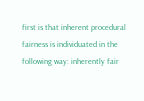first is that inherent procedural fairness is individuated in the following way: inherently fair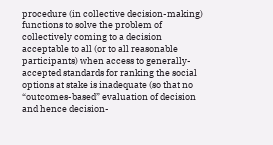procedure (in collective decision-making) functions to solve the problem of collectively coming to a decision acceptable to all (or to all reasonable participants) when access to generally-accepted standards for ranking the social options at stake is inadequate (so that no “outcomes-based” evaluation of decision and hence decision-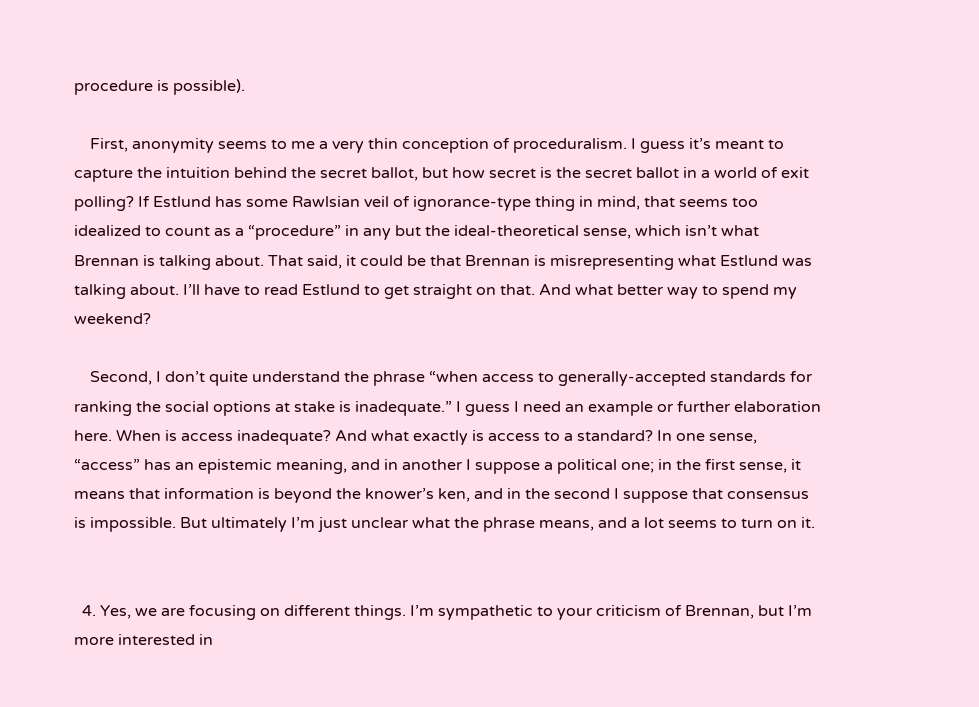procedure is possible).

    First, anonymity seems to me a very thin conception of proceduralism. I guess it’s meant to capture the intuition behind the secret ballot, but how secret is the secret ballot in a world of exit polling? If Estlund has some Rawlsian veil of ignorance-type thing in mind, that seems too idealized to count as a “procedure” in any but the ideal-theoretical sense, which isn’t what Brennan is talking about. That said, it could be that Brennan is misrepresenting what Estlund was talking about. I’ll have to read Estlund to get straight on that. And what better way to spend my weekend?

    Second, I don’t quite understand the phrase “when access to generally-accepted standards for ranking the social options at stake is inadequate.” I guess I need an example or further elaboration here. When is access inadequate? And what exactly is access to a standard? In one sense, “access” has an epistemic meaning, and in another I suppose a political one; in the first sense, it means that information is beyond the knower’s ken, and in the second I suppose that consensus is impossible. But ultimately I’m just unclear what the phrase means, and a lot seems to turn on it.


  4. Yes, we are focusing on different things. I’m sympathetic to your criticism of Brennan, but I’m more interested in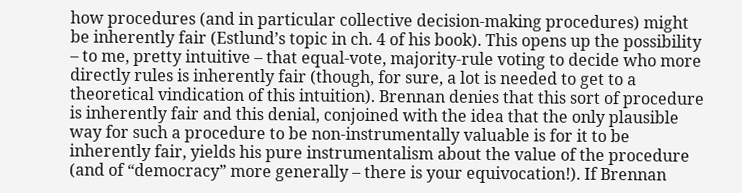how procedures (and in particular collective decision-making procedures) might be inherently fair (Estlund’s topic in ch. 4 of his book). This opens up the possibility – to me, pretty intuitive – that equal-vote, majority-rule voting to decide who more directly rules is inherently fair (though, for sure, a lot is needed to get to a theoretical vindication of this intuition). Brennan denies that this sort of procedure is inherently fair and this denial, conjoined with the idea that the only plausible way for such a procedure to be non-instrumentally valuable is for it to be inherently fair, yields his pure instrumentalism about the value of the procedure (and of “democracy” more generally – there is your equivocation!). If Brennan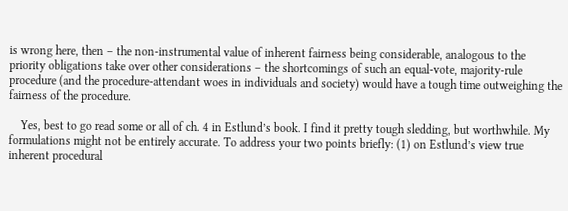is wrong here, then – the non-instrumental value of inherent fairness being considerable, analogous to the priority obligations take over other considerations – the shortcomings of such an equal-vote, majority-rule procedure (and the procedure-attendant woes in individuals and society) would have a tough time outweighing the fairness of the procedure.

    Yes, best to go read some or all of ch. 4 in Estlund’s book. I find it pretty tough sledding, but worthwhile. My formulations might not be entirely accurate. To address your two points briefly: (1) on Estlund’s view true inherent procedural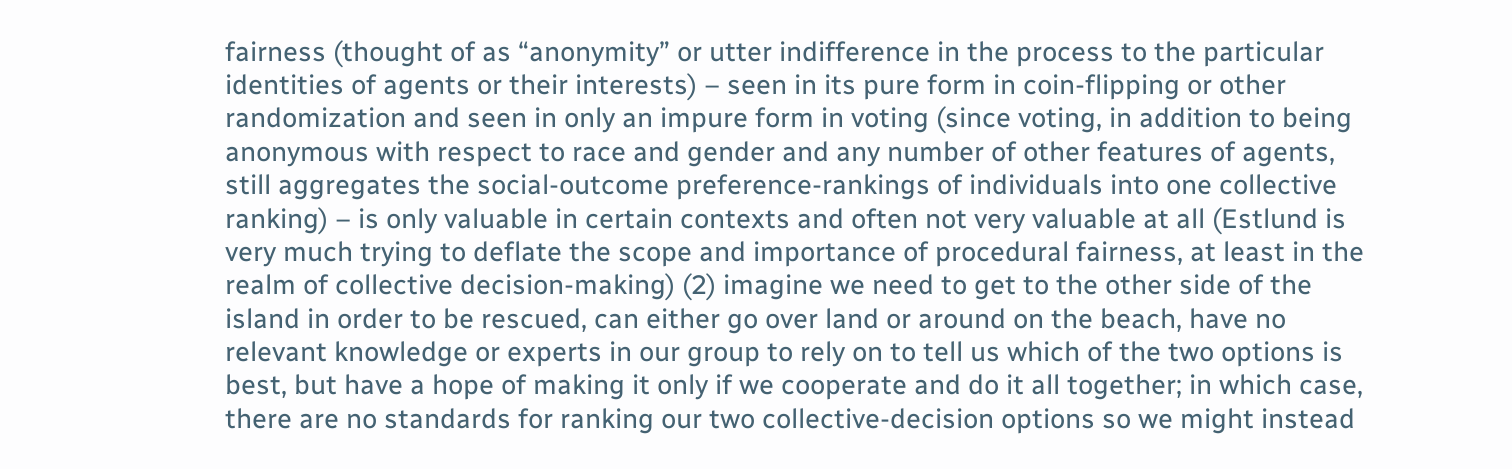fairness (thought of as “anonymity” or utter indifference in the process to the particular identities of agents or their interests) – seen in its pure form in coin-flipping or other randomization and seen in only an impure form in voting (since voting, in addition to being anonymous with respect to race and gender and any number of other features of agents, still aggregates the social-outcome preference-rankings of individuals into one collective ranking) – is only valuable in certain contexts and often not very valuable at all (Estlund is very much trying to deflate the scope and importance of procedural fairness, at least in the realm of collective decision-making) (2) imagine we need to get to the other side of the island in order to be rescued, can either go over land or around on the beach, have no relevant knowledge or experts in our group to rely on to tell us which of the two options is best, but have a hope of making it only if we cooperate and do it all together; in which case, there are no standards for ranking our two collective-decision options so we might instead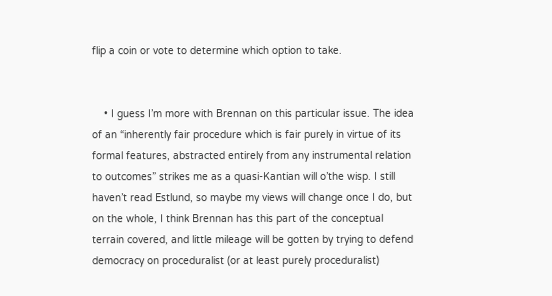flip a coin or vote to determine which option to take.


    • I guess I’m more with Brennan on this particular issue. The idea of an “inherently fair procedure which is fair purely in virtue of its formal features, abstracted entirely from any instrumental relation to outcomes” strikes me as a quasi-Kantian will o’the wisp. I still haven’t read Estlund, so maybe my views will change once I do, but on the whole, I think Brennan has this part of the conceptual terrain covered, and little mileage will be gotten by trying to defend democracy on proceduralist (or at least purely proceduralist)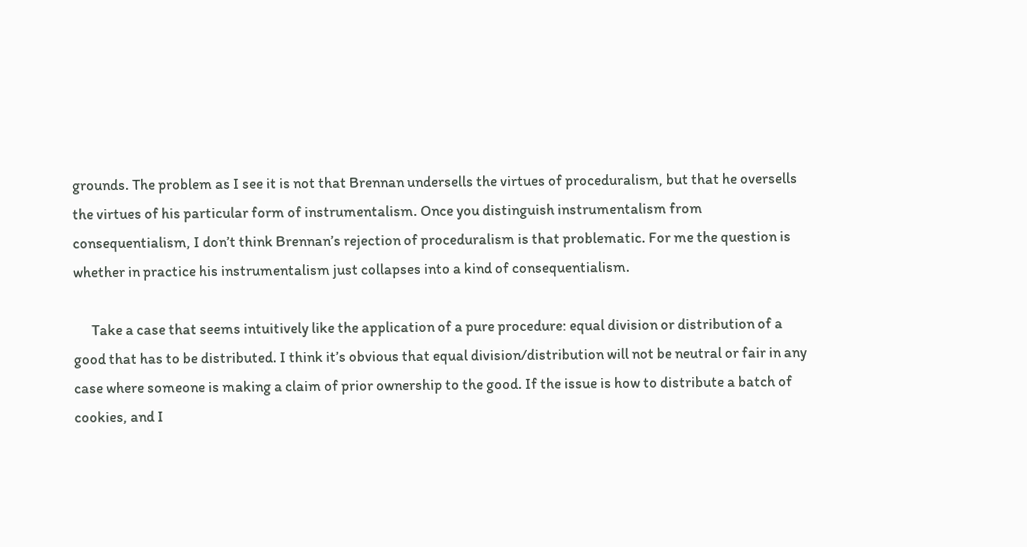grounds. The problem as I see it is not that Brennan undersells the virtues of proceduralism, but that he oversells the virtues of his particular form of instrumentalism. Once you distinguish instrumentalism from consequentialism, I don’t think Brennan’s rejection of proceduralism is that problematic. For me the question is whether in practice his instrumentalism just collapses into a kind of consequentialism.

      Take a case that seems intuitively like the application of a pure procedure: equal division or distribution of a good that has to be distributed. I think it’s obvious that equal division/distribution will not be neutral or fair in any case where someone is making a claim of prior ownership to the good. If the issue is how to distribute a batch of cookies, and I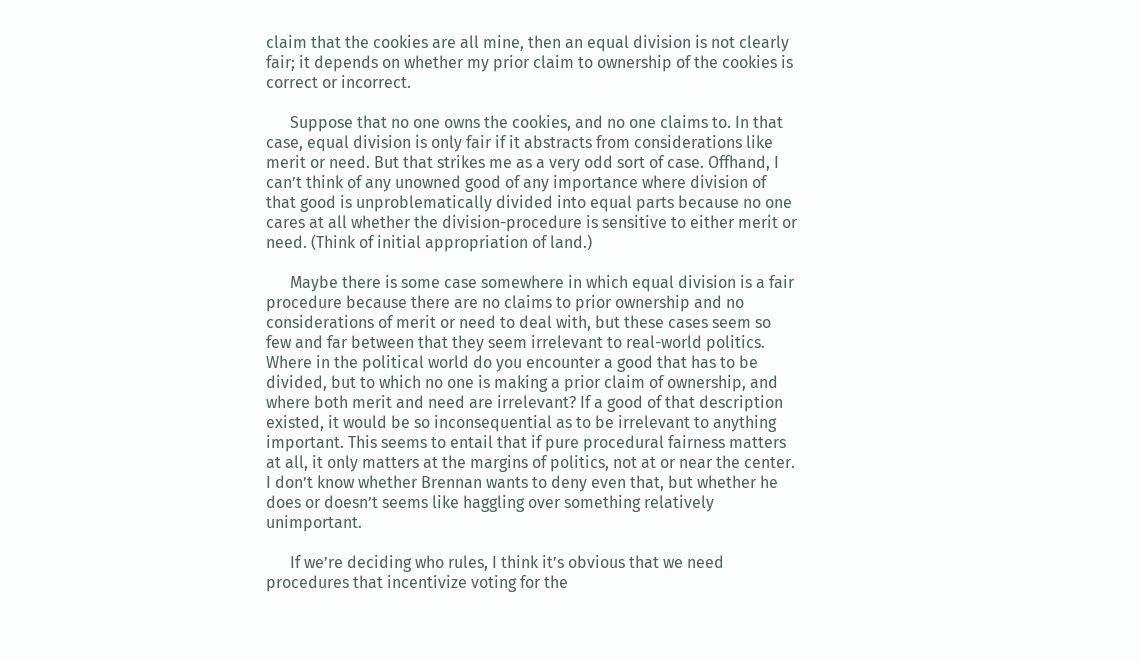claim that the cookies are all mine, then an equal division is not clearly fair; it depends on whether my prior claim to ownership of the cookies is correct or incorrect.

      Suppose that no one owns the cookies, and no one claims to. In that case, equal division is only fair if it abstracts from considerations like merit or need. But that strikes me as a very odd sort of case. Offhand, I can’t think of any unowned good of any importance where division of that good is unproblematically divided into equal parts because no one cares at all whether the division-procedure is sensitive to either merit or need. (Think of initial appropriation of land.)

      Maybe there is some case somewhere in which equal division is a fair procedure because there are no claims to prior ownership and no considerations of merit or need to deal with, but these cases seem so few and far between that they seem irrelevant to real-world politics. Where in the political world do you encounter a good that has to be divided, but to which no one is making a prior claim of ownership, and where both merit and need are irrelevant? If a good of that description existed, it would be so inconsequential as to be irrelevant to anything important. This seems to entail that if pure procedural fairness matters at all, it only matters at the margins of politics, not at or near the center. I don’t know whether Brennan wants to deny even that, but whether he does or doesn’t seems like haggling over something relatively unimportant.

      If we’re deciding who rules, I think it’s obvious that we need procedures that incentivize voting for the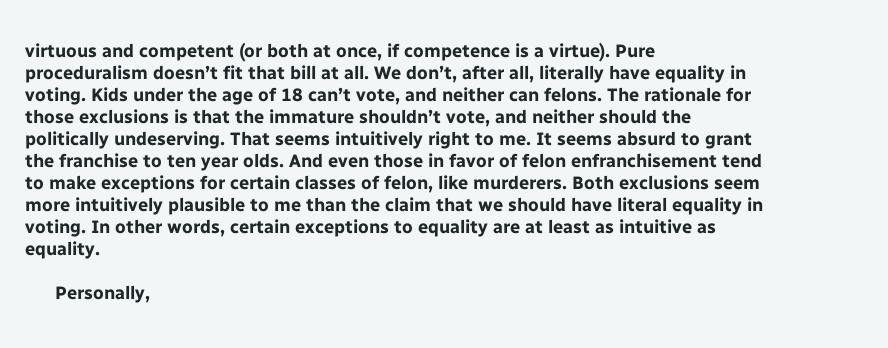virtuous and competent (or both at once, if competence is a virtue). Pure proceduralism doesn’t fit that bill at all. We don’t, after all, literally have equality in voting. Kids under the age of 18 can’t vote, and neither can felons. The rationale for those exclusions is that the immature shouldn’t vote, and neither should the politically undeserving. That seems intuitively right to me. It seems absurd to grant the franchise to ten year olds. And even those in favor of felon enfranchisement tend to make exceptions for certain classes of felon, like murderers. Both exclusions seem more intuitively plausible to me than the claim that we should have literal equality in voting. In other words, certain exceptions to equality are at least as intuitive as equality.

      Personally,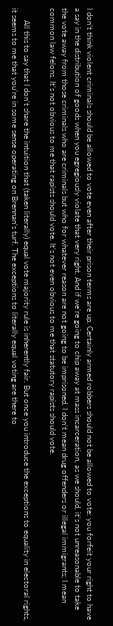I don’t think violent criminals should be allowed to vote even after their prison terms are up. Certainly armed robbers should not be allowed to vote: you forfeit your right to have a say in the distribution of goods when you egregiously violate that very right. And if we’re going to chip away at mass incarceration, as we should, it’s not unreasonable to take the vote away from those criminals who are criminals but who for whatever reason are not going to be imprisoned. I don’t mean drug offenders or illegal immigrants; I mean common law felons. It’s not obvious to me that rapists should vote. It’s not even obvious to me that statutory rapists should vote.

      All this to say that I don’t share the intuition that (taken literally) equal vote majority rule is inherently fair. But once you introduce the exceptions to equality in electoral rights, it seems to me that you’re in some sense operating on Brennan’s turf. The exceptions to literally equal voting are there to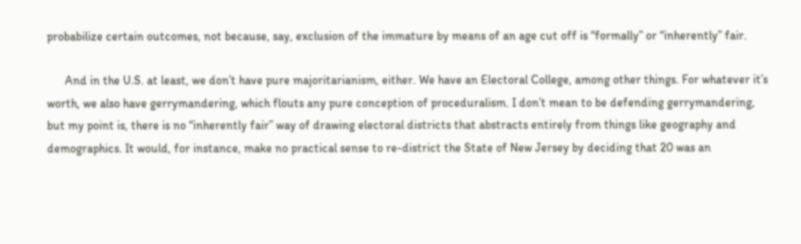probabilize certain outcomes, not because, say, exclusion of the immature by means of an age cut off is “formally” or “inherently” fair.

      And in the U.S. at least, we don’t have pure majoritarianism, either. We have an Electoral College, among other things. For whatever it’s worth, we also have gerrymandering, which flouts any pure conception of proceduralism. I don’t mean to be defending gerrymandering, but my point is, there is no “inherently fair” way of drawing electoral districts that abstracts entirely from things like geography and demographics. It would, for instance, make no practical sense to re-district the State of New Jersey by deciding that 20 was an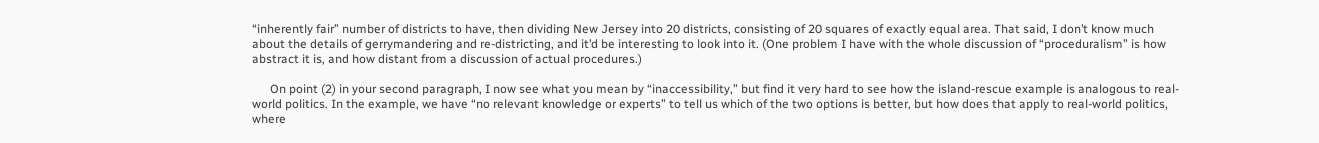“inherently fair” number of districts to have, then dividing New Jersey into 20 districts, consisting of 20 squares of exactly equal area. That said, I don’t know much about the details of gerrymandering and re-districting, and it’d be interesting to look into it. (One problem I have with the whole discussion of “proceduralism” is how abstract it is, and how distant from a discussion of actual procedures.)

      On point (2) in your second paragraph, I now see what you mean by “inaccessibility,” but find it very hard to see how the island-rescue example is analogous to real-world politics. In the example, we have “no relevant knowledge or experts” to tell us which of the two options is better, but how does that apply to real-world politics, where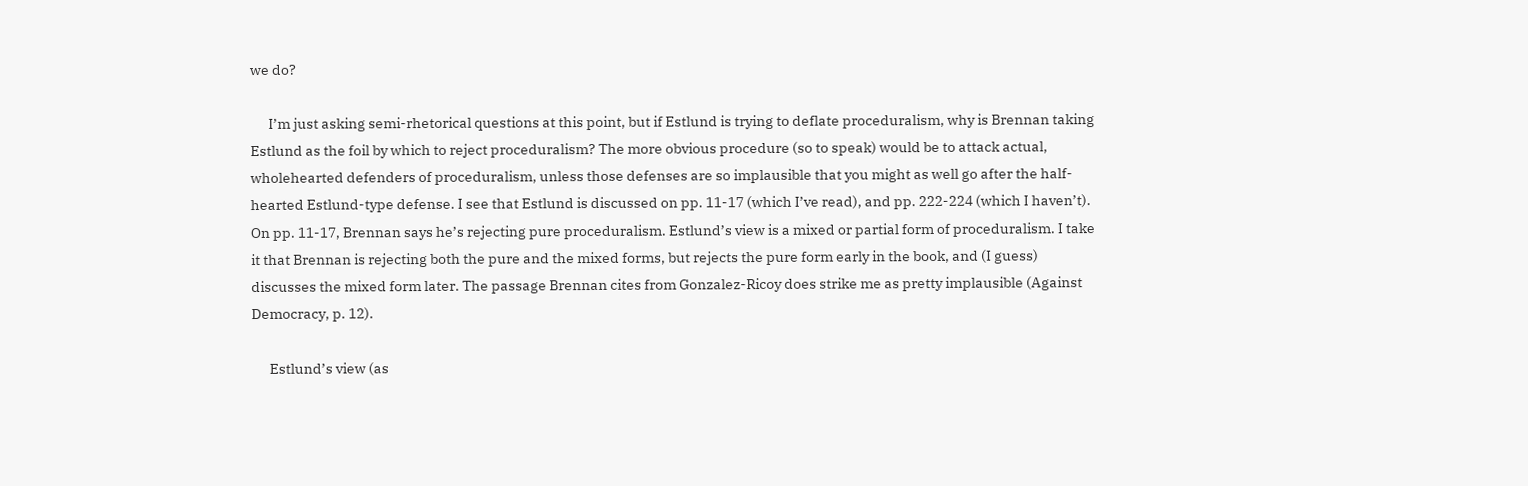we do?

      I’m just asking semi-rhetorical questions at this point, but if Estlund is trying to deflate proceduralism, why is Brennan taking Estlund as the foil by which to reject proceduralism? The more obvious procedure (so to speak) would be to attack actual, wholehearted defenders of proceduralism, unless those defenses are so implausible that you might as well go after the half-hearted Estlund-type defense. I see that Estlund is discussed on pp. 11-17 (which I’ve read), and pp. 222-224 (which I haven’t). On pp. 11-17, Brennan says he’s rejecting pure proceduralism. Estlund’s view is a mixed or partial form of proceduralism. I take it that Brennan is rejecting both the pure and the mixed forms, but rejects the pure form early in the book, and (I guess) discusses the mixed form later. The passage Brennan cites from Gonzalez-Ricoy does strike me as pretty implausible (Against Democracy, p. 12).

      Estlund’s view (as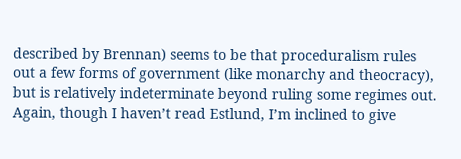described by Brennan) seems to be that proceduralism rules out a few forms of government (like monarchy and theocracy), but is relatively indeterminate beyond ruling some regimes out. Again, though I haven’t read Estlund, I’m inclined to give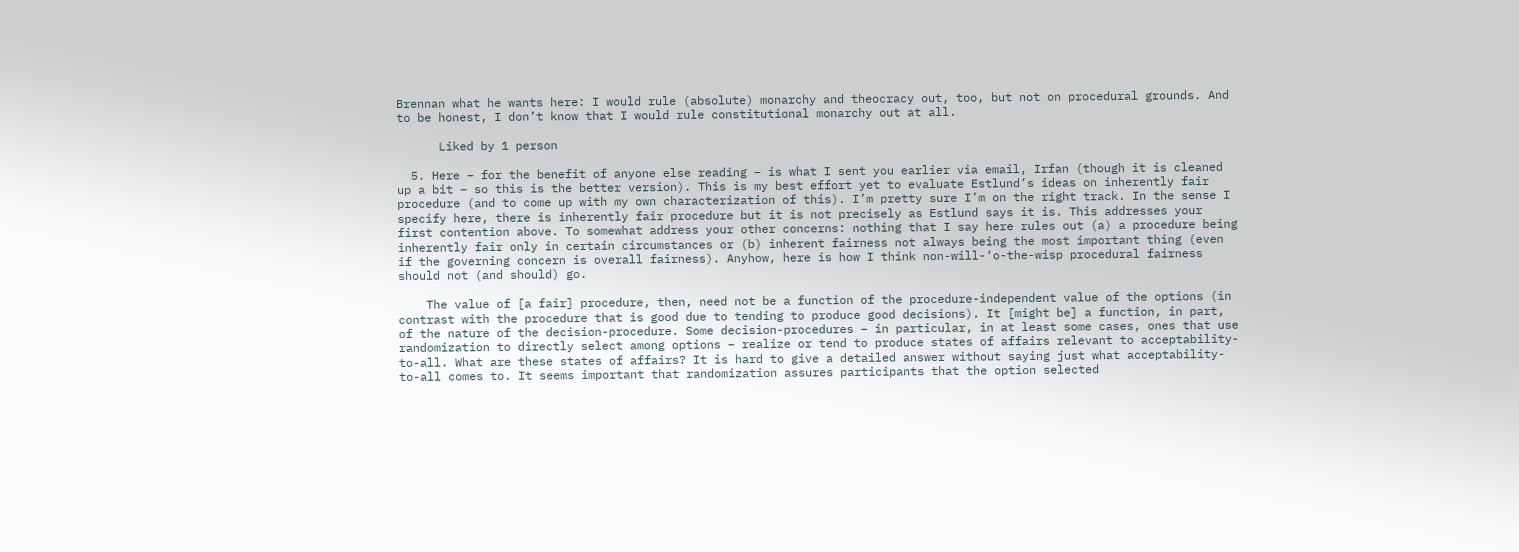Brennan what he wants here: I would rule (absolute) monarchy and theocracy out, too, but not on procedural grounds. And to be honest, I don’t know that I would rule constitutional monarchy out at all.

      Liked by 1 person

  5. Here – for the benefit of anyone else reading – is what I sent you earlier via email, Irfan (though it is cleaned up a bit – so this is the better version). This is my best effort yet to evaluate Estlund’s ideas on inherently fair procedure (and to come up with my own characterization of this). I’m pretty sure I’m on the right track. In the sense I specify here, there is inherently fair procedure but it is not precisely as Estlund says it is. This addresses your first contention above. To somewhat address your other concerns: nothing that I say here rules out (a) a procedure being inherently fair only in certain circumstances or (b) inherent fairness not always being the most important thing (even if the governing concern is overall fairness). Anyhow, here is how I think non-will-‘o-the-wisp procedural fairness should not (and should) go.

    The value of [a fair] procedure, then, need not be a function of the procedure-independent value of the options (in contrast with the procedure that is good due to tending to produce good decisions). It [might be] a function, in part, of the nature of the decision-procedure. Some decision-procedures – in particular, in at least some cases, ones that use randomization to directly select among options – realize or tend to produce states of affairs relevant to acceptability-to-all. What are these states of affairs? It is hard to give a detailed answer without saying just what acceptability-to-all comes to. It seems important that randomization assures participants that the option selected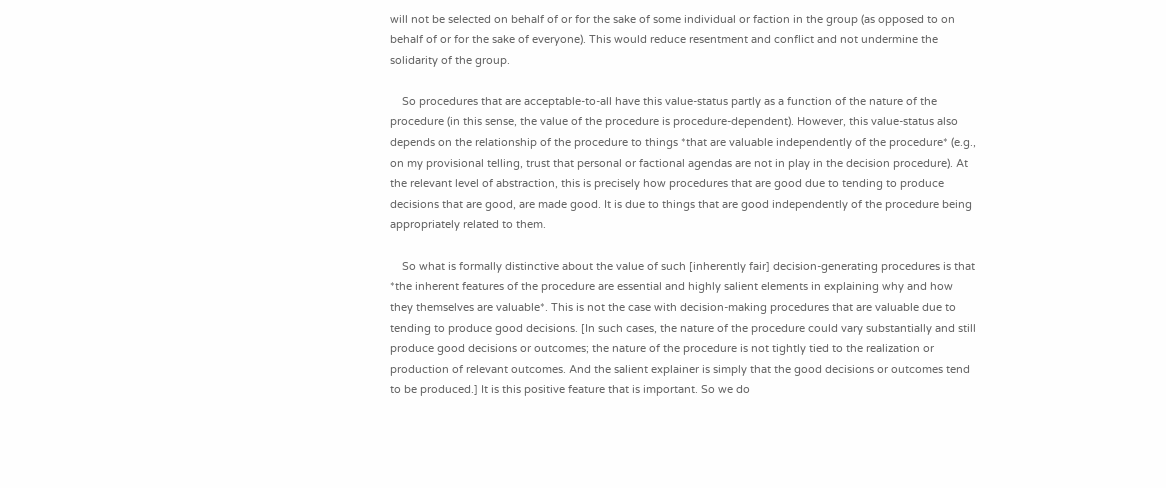will not be selected on behalf of or for the sake of some individual or faction in the group (as opposed to on behalf of or for the sake of everyone). This would reduce resentment and conflict and not undermine the solidarity of the group.

    So procedures that are acceptable-to-all have this value-status partly as a function of the nature of the procedure (in this sense, the value of the procedure is procedure-dependent). However, this value-status also depends on the relationship of the procedure to things *that are valuable independently of the procedure* (e.g., on my provisional telling, trust that personal or factional agendas are not in play in the decision procedure). At the relevant level of abstraction, this is precisely how procedures that are good due to tending to produce decisions that are good, are made good. It is due to things that are good independently of the procedure being appropriately related to them.

    So what is formally distinctive about the value of such [inherently fair] decision-generating procedures is that *the inherent features of the procedure are essential and highly salient elements in explaining why and how they themselves are valuable*. This is not the case with decision-making procedures that are valuable due to tending to produce good decisions. [In such cases, the nature of the procedure could vary substantially and still produce good decisions or outcomes; the nature of the procedure is not tightly tied to the realization or production of relevant outcomes. And the salient explainer is simply that the good decisions or outcomes tend to be produced.] It is this positive feature that is important. So we do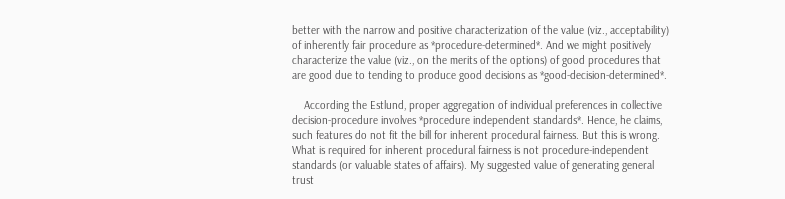better with the narrow and positive characterization of the value (viz., acceptability) of inherently fair procedure as *procedure-determined*. And we might positively characterize the value (viz., on the merits of the options) of good procedures that are good due to tending to produce good decisions as *good-decision-determined*.

    According the Estlund, proper aggregation of individual preferences in collective decision-procedure involves *procedure independent standards*. Hence, he claims, such features do not fit the bill for inherent procedural fairness. But this is wrong. What is required for inherent procedural fairness is not procedure-independent standards (or valuable states of affairs). My suggested value of generating general trust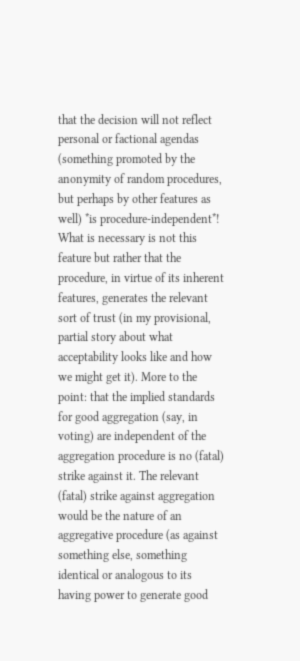that the decision will not reflect personal or factional agendas (something promoted by the anonymity of random procedures, but perhaps by other features as well) *is procedure-independent*! What is necessary is not this feature but rather that the procedure, in virtue of its inherent features, generates the relevant sort of trust (in my provisional, partial story about what acceptability looks like and how we might get it). More to the point: that the implied standards for good aggregation (say, in voting) are independent of the aggregation procedure is no (fatal) strike against it. The relevant (fatal) strike against aggregation would be the nature of an aggregative procedure (as against something else, something identical or analogous to its having power to generate good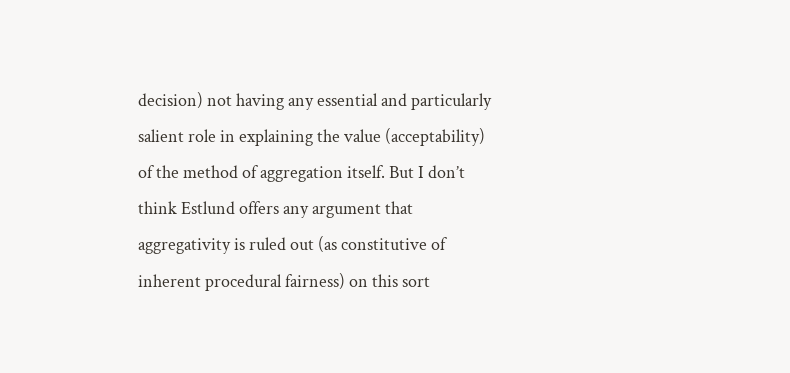decision) not having any essential and particularly salient role in explaining the value (acceptability) of the method of aggregation itself. But I don’t think Estlund offers any argument that aggregativity is ruled out (as constitutive of inherent procedural fairness) on this sort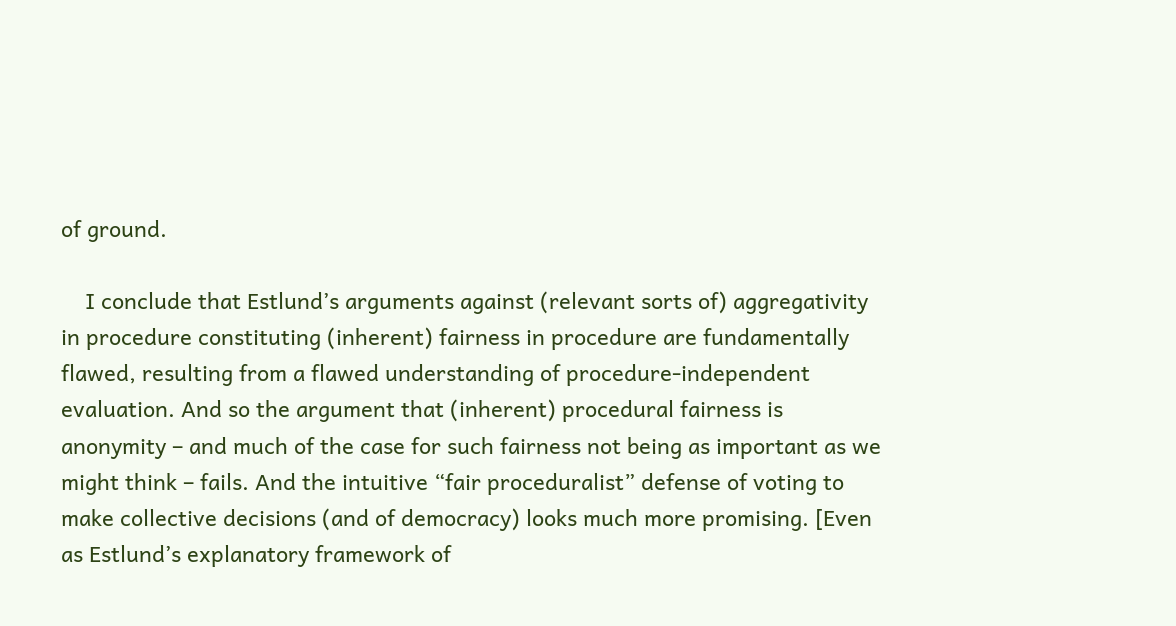of ground.

    I conclude that Estlund’s arguments against (relevant sorts of) aggregativity in procedure constituting (inherent) fairness in procedure are fundamentally flawed, resulting from a flawed understanding of procedure-independent evaluation. And so the argument that (inherent) procedural fairness is anonymity – and much of the case for such fairness not being as important as we might think – fails. And the intuitive “fair proceduralist” defense of voting to make collective decisions (and of democracy) looks much more promising. [Even as Estlund’s explanatory framework of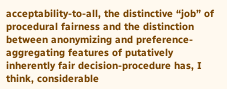acceptability-to-all, the distinctive “job” of procedural fairness and the distinction between anonymizing and preference-aggregating features of putatively inherently fair decision-procedure has, I think, considerable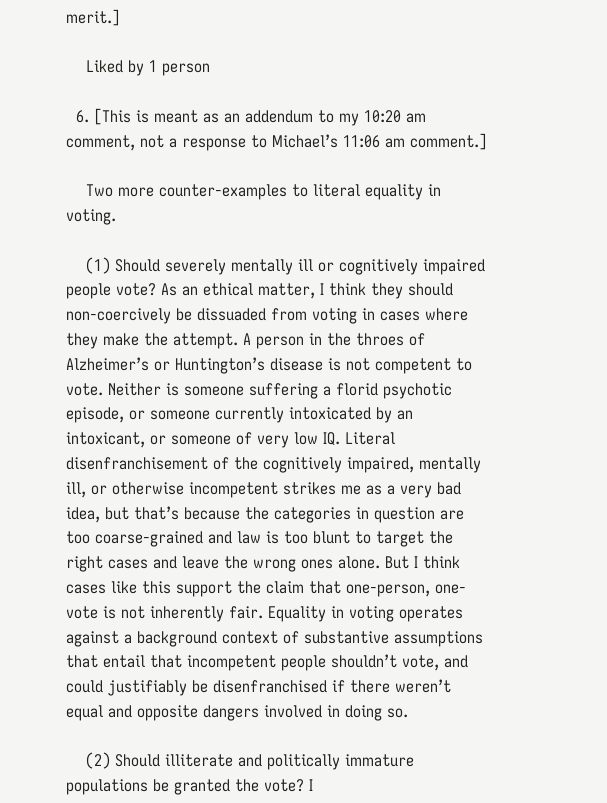merit.]

    Liked by 1 person

  6. [This is meant as an addendum to my 10:20 am comment, not a response to Michael’s 11:06 am comment.]

    Two more counter-examples to literal equality in voting.

    (1) Should severely mentally ill or cognitively impaired people vote? As an ethical matter, I think they should non-coercively be dissuaded from voting in cases where they make the attempt. A person in the throes of Alzheimer’s or Huntington’s disease is not competent to vote. Neither is someone suffering a florid psychotic episode, or someone currently intoxicated by an intoxicant, or someone of very low IQ. Literal disenfranchisement of the cognitively impaired, mentally ill, or otherwise incompetent strikes me as a very bad idea, but that’s because the categories in question are too coarse-grained and law is too blunt to target the right cases and leave the wrong ones alone. But I think cases like this support the claim that one-person, one-vote is not inherently fair. Equality in voting operates against a background context of substantive assumptions that entail that incompetent people shouldn’t vote, and could justifiably be disenfranchised if there weren’t equal and opposite dangers involved in doing so.

    (2) Should illiterate and politically immature populations be granted the vote? I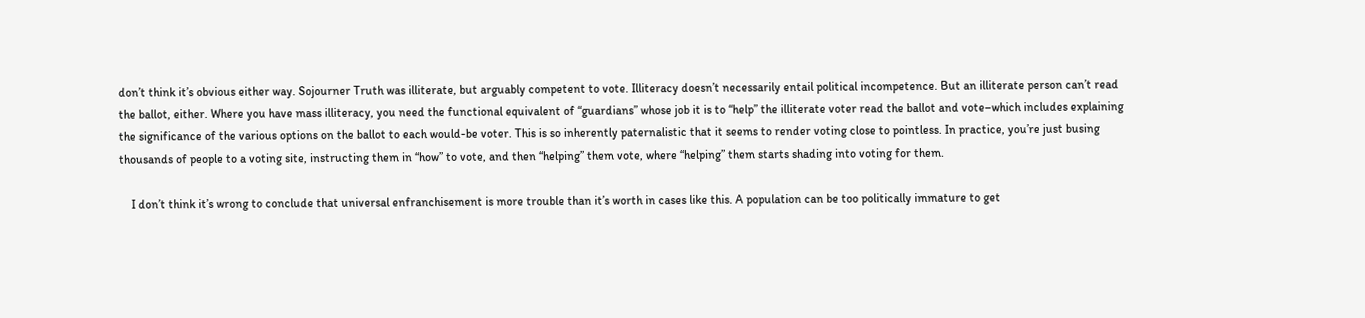don’t think it’s obvious either way. Sojourner Truth was illiterate, but arguably competent to vote. Illiteracy doesn’t necessarily entail political incompetence. But an illiterate person can’t read the ballot, either. Where you have mass illiteracy, you need the functional equivalent of “guardians” whose job it is to “help” the illiterate voter read the ballot and vote–which includes explaining the significance of the various options on the ballot to each would-be voter. This is so inherently paternalistic that it seems to render voting close to pointless. In practice, you’re just busing thousands of people to a voting site, instructing them in “how” to vote, and then “helping” them vote, where “helping” them starts shading into voting for them.

    I don’t think it’s wrong to conclude that universal enfranchisement is more trouble than it’s worth in cases like this. A population can be too politically immature to get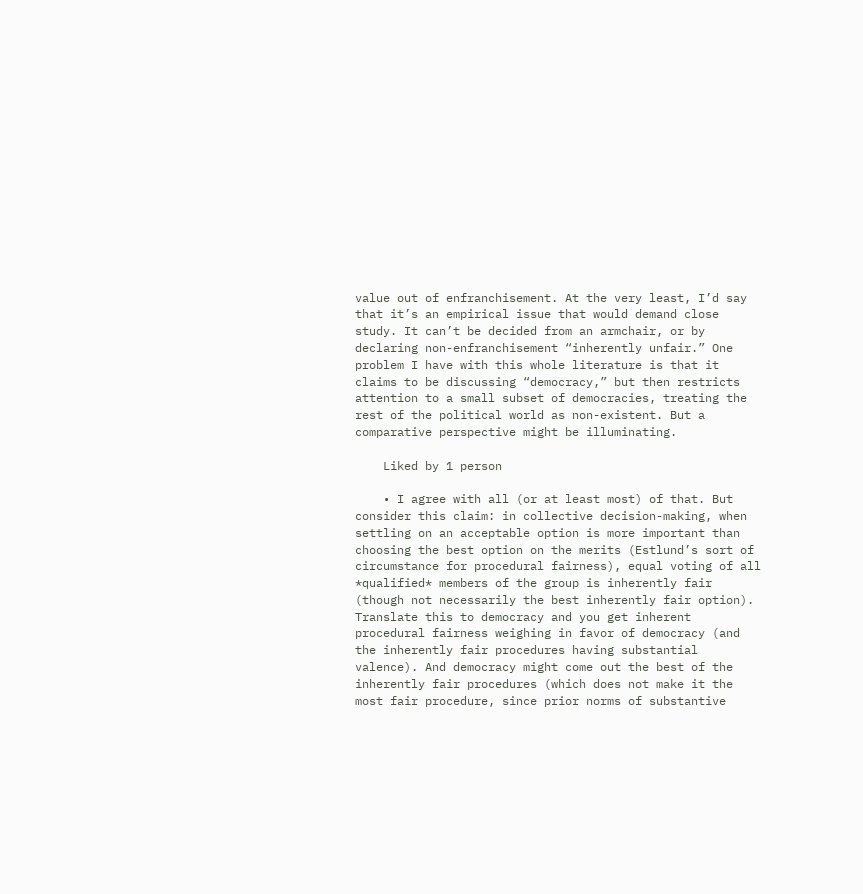value out of enfranchisement. At the very least, I’d say that it’s an empirical issue that would demand close study. It can’t be decided from an armchair, or by declaring non-enfranchisement “inherently unfair.” One problem I have with this whole literature is that it claims to be discussing “democracy,” but then restricts attention to a small subset of democracies, treating the rest of the political world as non-existent. But a comparative perspective might be illuminating.

    Liked by 1 person

    • I agree with all (or at least most) of that. But consider this claim: in collective decision-making, when settling on an acceptable option is more important than choosing the best option on the merits (Estlund’s sort of circumstance for procedural fairness), equal voting of all *qualified* members of the group is inherently fair (though not necessarily the best inherently fair option). Translate this to democracy and you get inherent procedural fairness weighing in favor of democracy (and the inherently fair procedures having substantial valence). And democracy might come out the best of the inherently fair procedures (which does not make it the most fair procedure, since prior norms of substantive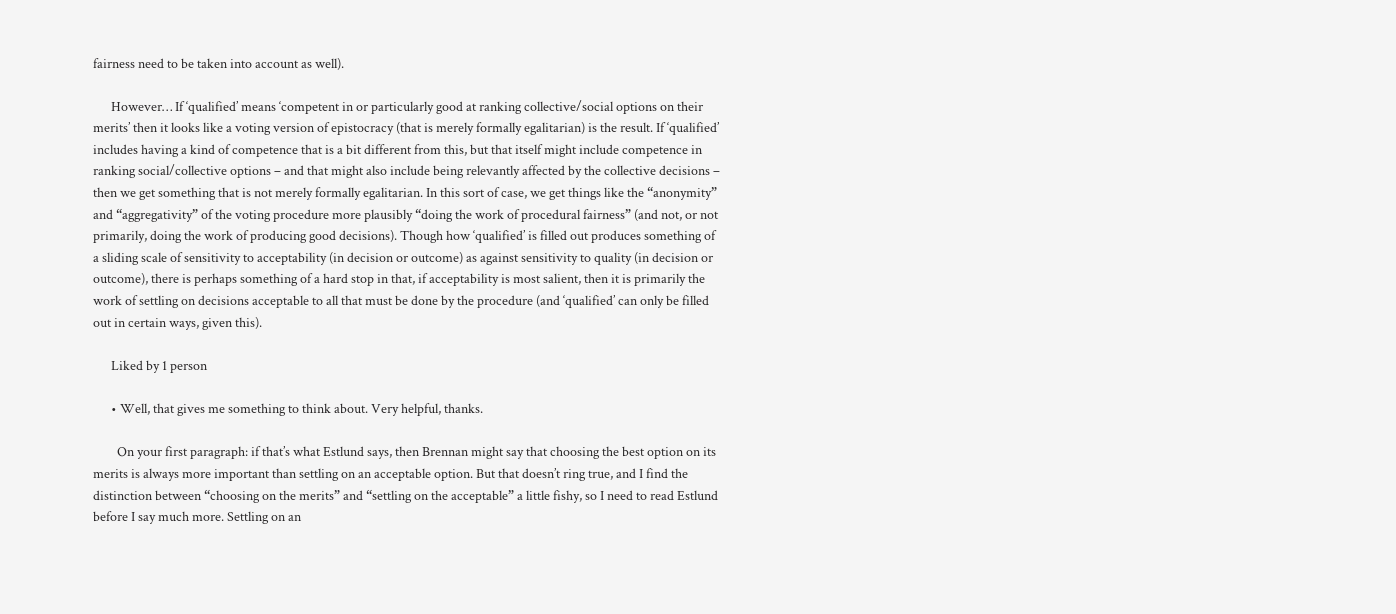fairness need to be taken into account as well).

      However… If ‘qualified’ means ‘competent in or particularly good at ranking collective/social options on their merits’ then it looks like a voting version of epistocracy (that is merely formally egalitarian) is the result. If ‘qualified’ includes having a kind of competence that is a bit different from this, but that itself might include competence in ranking social/collective options – and that might also include being relevantly affected by the collective decisions – then we get something that is not merely formally egalitarian. In this sort of case, we get things like the “anonymity” and “aggregativity” of the voting procedure more plausibly “doing the work of procedural fairness” (and not, or not primarily, doing the work of producing good decisions). Though how ‘qualified’ is filled out produces something of a sliding scale of sensitivity to acceptability (in decision or outcome) as against sensitivity to quality (in decision or outcome), there is perhaps something of a hard stop in that, if acceptability is most salient, then it is primarily the work of settling on decisions acceptable to all that must be done by the procedure (and ‘qualified’ can only be filled out in certain ways, given this).

      Liked by 1 person

      • Well, that gives me something to think about. Very helpful, thanks.

        On your first paragraph: if that’s what Estlund says, then Brennan might say that choosing the best option on its merits is always more important than settling on an acceptable option. But that doesn’t ring true, and I find the distinction between “choosing on the merits” and “settling on the acceptable” a little fishy, so I need to read Estlund before I say much more. Settling on an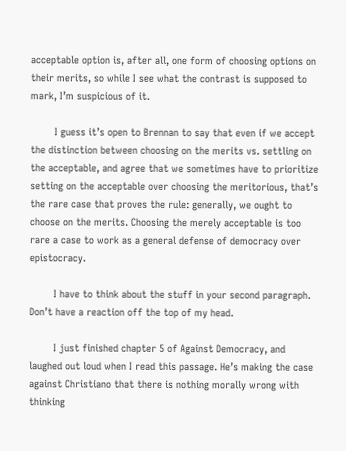acceptable option is, after all, one form of choosing options on their merits, so while I see what the contrast is supposed to mark, I’m suspicious of it.

        I guess it’s open to Brennan to say that even if we accept the distinction between choosing on the merits vs. settling on the acceptable, and agree that we sometimes have to prioritize setting on the acceptable over choosing the meritorious, that’s the rare case that proves the rule: generally, we ought to choose on the merits. Choosing the merely acceptable is too rare a case to work as a general defense of democracy over epistocracy.

        I have to think about the stuff in your second paragraph. Don’t have a reaction off the top of my head.

        I just finished chapter 5 of Against Democracy, and laughed out loud when I read this passage. He’s making the case against Christiano that there is nothing morally wrong with thinking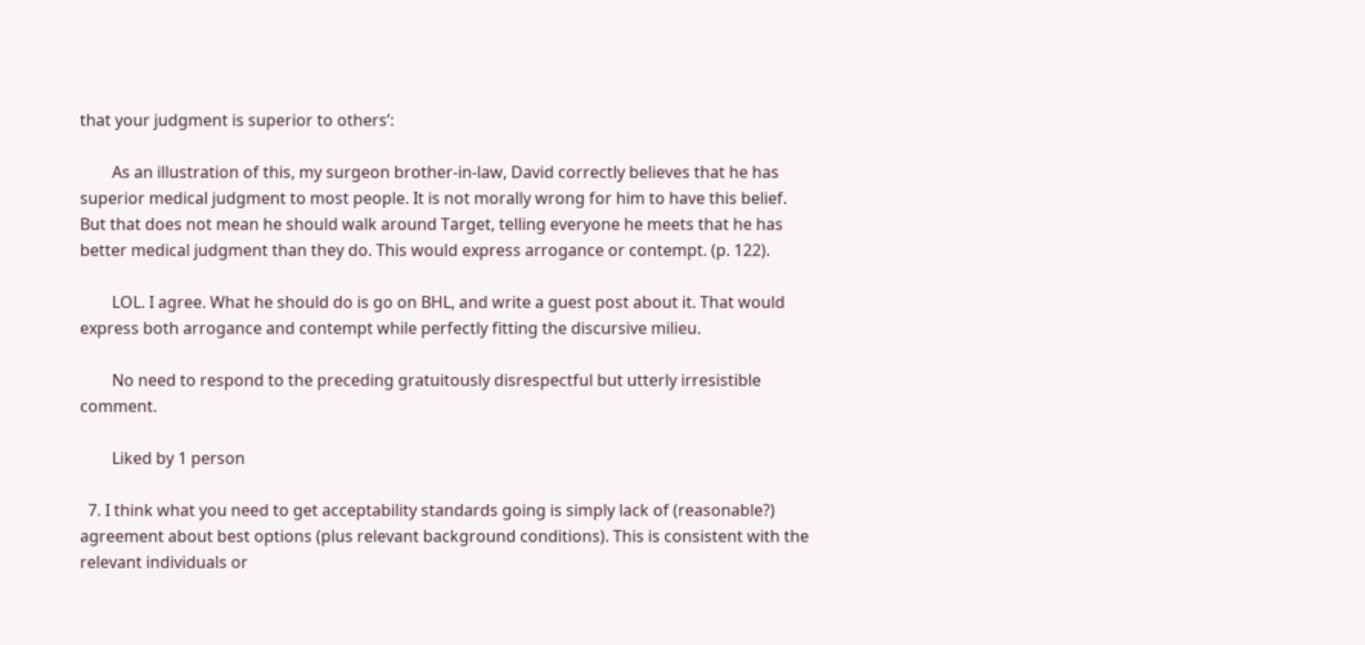that your judgment is superior to others’:

        As an illustration of this, my surgeon brother-in-law, David correctly believes that he has superior medical judgment to most people. It is not morally wrong for him to have this belief. But that does not mean he should walk around Target, telling everyone he meets that he has better medical judgment than they do. This would express arrogance or contempt. (p. 122).

        LOL. I agree. What he should do is go on BHL, and write a guest post about it. That would express both arrogance and contempt while perfectly fitting the discursive milieu.

        No need to respond to the preceding gratuitously disrespectful but utterly irresistible comment.

        Liked by 1 person

  7. I think what you need to get acceptability standards going is simply lack of (reasonable?) agreement about best options (plus relevant background conditions). This is consistent with the relevant individuals or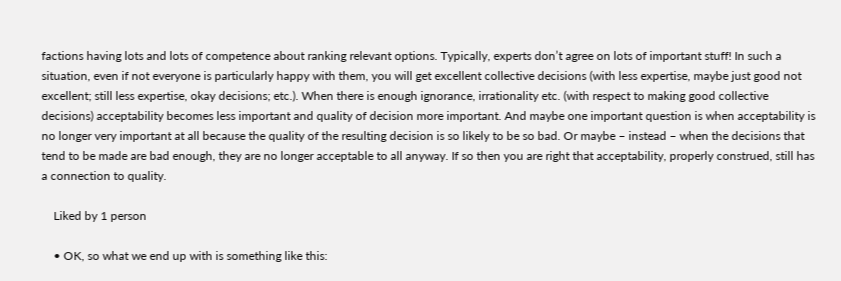factions having lots and lots of competence about ranking relevant options. Typically, experts don’t agree on lots of important stuff! In such a situation, even if not everyone is particularly happy with them, you will get excellent collective decisions (with less expertise, maybe just good not excellent; still less expertise, okay decisions; etc.). When there is enough ignorance, irrationality etc. (with respect to making good collective decisions) acceptability becomes less important and quality of decision more important. And maybe one important question is when acceptability is no longer very important at all because the quality of the resulting decision is so likely to be so bad. Or maybe – instead – when the decisions that tend to be made are bad enough, they are no longer acceptable to all anyway. If so then you are right that acceptability, properly construed, still has a connection to quality.

    Liked by 1 person

    • OK, so what we end up with is something like this: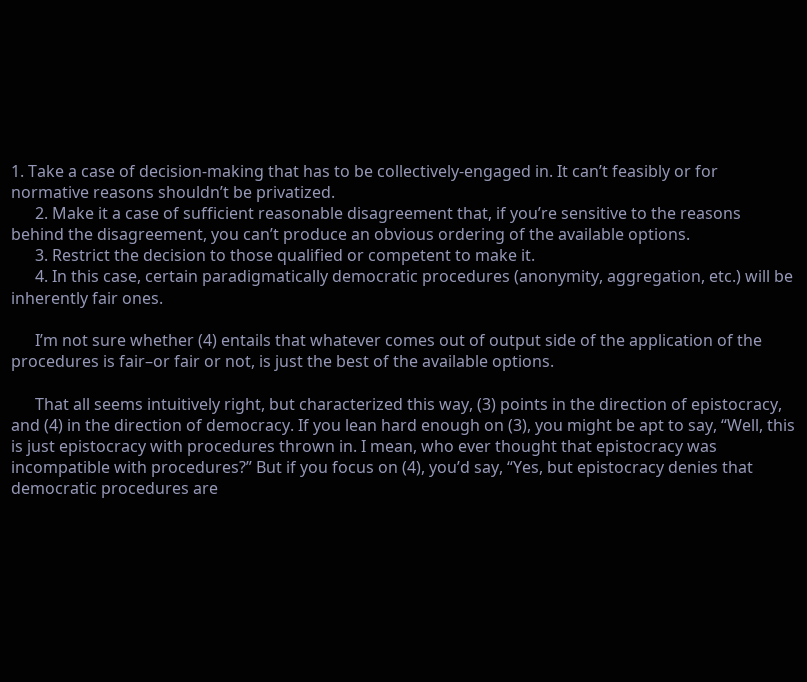1. Take a case of decision-making that has to be collectively-engaged in. It can’t feasibly or for normative reasons shouldn’t be privatized.
      2. Make it a case of sufficient reasonable disagreement that, if you’re sensitive to the reasons behind the disagreement, you can’t produce an obvious ordering of the available options.
      3. Restrict the decision to those qualified or competent to make it.
      4. In this case, certain paradigmatically democratic procedures (anonymity, aggregation, etc.) will be inherently fair ones.

      I’m not sure whether (4) entails that whatever comes out of output side of the application of the procedures is fair–or fair or not, is just the best of the available options.

      That all seems intuitively right, but characterized this way, (3) points in the direction of epistocracy, and (4) in the direction of democracy. If you lean hard enough on (3), you might be apt to say, “Well, this is just epistocracy with procedures thrown in. I mean, who ever thought that epistocracy was incompatible with procedures?” But if you focus on (4), you’d say, “Yes, but epistocracy denies that democratic procedures are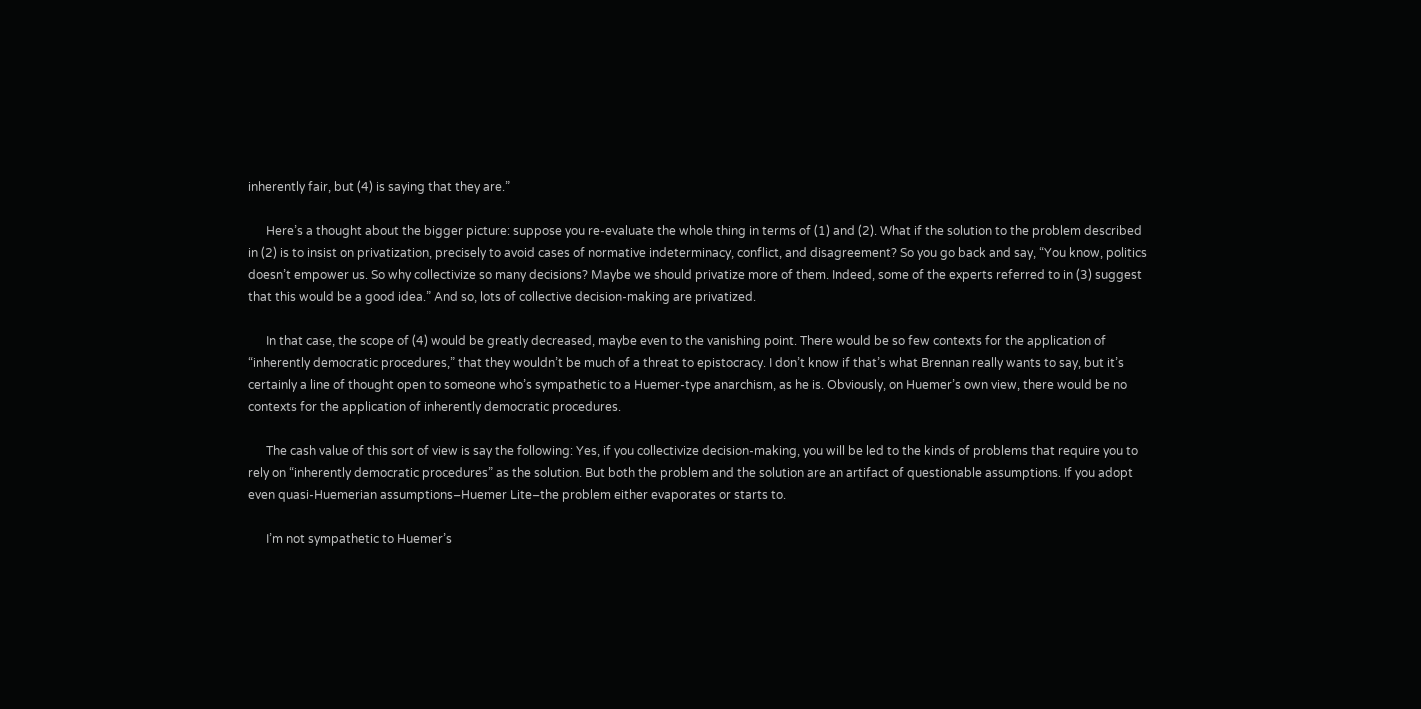inherently fair, but (4) is saying that they are.”

      Here’s a thought about the bigger picture: suppose you re-evaluate the whole thing in terms of (1) and (2). What if the solution to the problem described in (2) is to insist on privatization, precisely to avoid cases of normative indeterminacy, conflict, and disagreement? So you go back and say, “You know, politics doesn’t empower us. So why collectivize so many decisions? Maybe we should privatize more of them. Indeed, some of the experts referred to in (3) suggest that this would be a good idea.” And so, lots of collective decision-making are privatized.

      In that case, the scope of (4) would be greatly decreased, maybe even to the vanishing point. There would be so few contexts for the application of “inherently democratic procedures,” that they wouldn’t be much of a threat to epistocracy. I don’t know if that’s what Brennan really wants to say, but it’s certainly a line of thought open to someone who’s sympathetic to a Huemer-type anarchism, as he is. Obviously, on Huemer’s own view, there would be no contexts for the application of inherently democratic procedures.

      The cash value of this sort of view is say the following: Yes, if you collectivize decision-making, you will be led to the kinds of problems that require you to rely on “inherently democratic procedures” as the solution. But both the problem and the solution are an artifact of questionable assumptions. If you adopt even quasi-Huemerian assumptions–Huemer Lite–the problem either evaporates or starts to.

      I’m not sympathetic to Huemer’s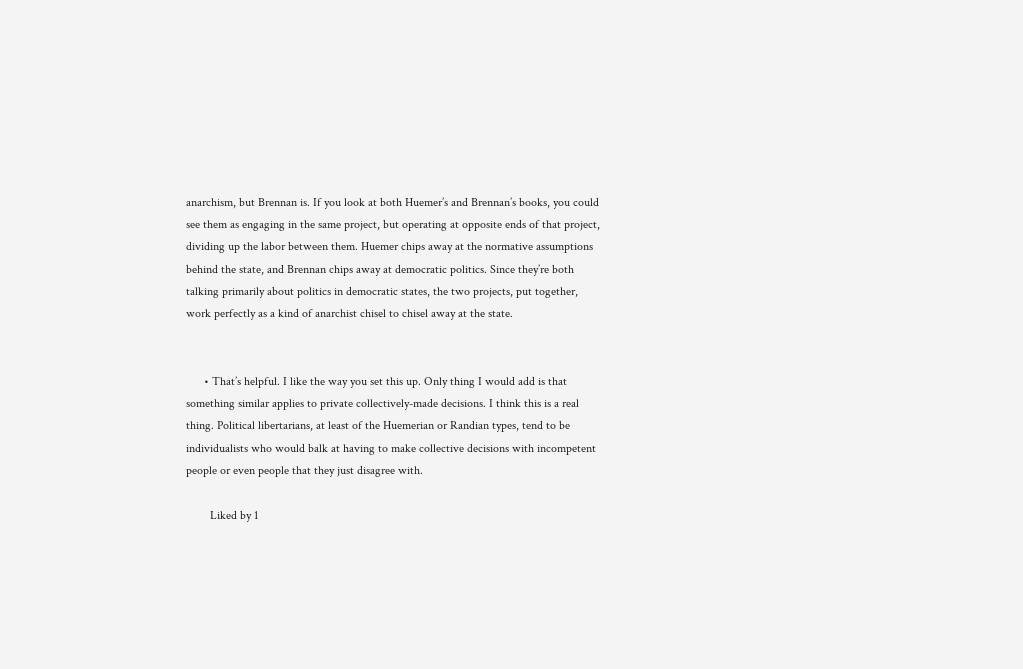anarchism, but Brennan is. If you look at both Huemer’s and Brennan’s books, you could see them as engaging in the same project, but operating at opposite ends of that project, dividing up the labor between them. Huemer chips away at the normative assumptions behind the state, and Brennan chips away at democratic politics. Since they’re both talking primarily about politics in democratic states, the two projects, put together, work perfectly as a kind of anarchist chisel to chisel away at the state.


      • That’s helpful. I like the way you set this up. Only thing I would add is that something similar applies to private collectively-made decisions. I think this is a real thing. Political libertarians, at least of the Huemerian or Randian types, tend to be individualists who would balk at having to make collective decisions with incompetent people or even people that they just disagree with.

        Liked by 1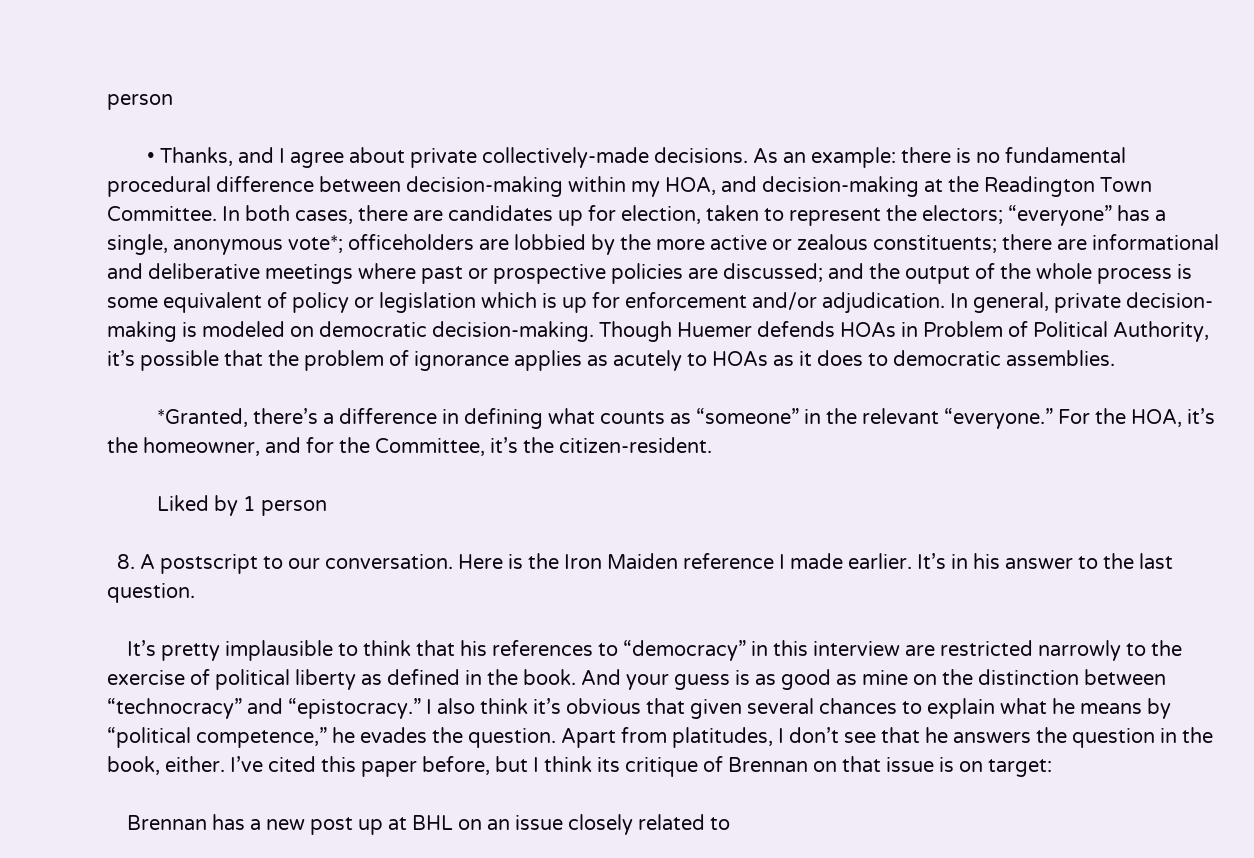person

        • Thanks, and I agree about private collectively-made decisions. As an example: there is no fundamental procedural difference between decision-making within my HOA, and decision-making at the Readington Town Committee. In both cases, there are candidates up for election, taken to represent the electors; “everyone” has a single, anonymous vote*; officeholders are lobbied by the more active or zealous constituents; there are informational and deliberative meetings where past or prospective policies are discussed; and the output of the whole process is some equivalent of policy or legislation which is up for enforcement and/or adjudication. In general, private decision-making is modeled on democratic decision-making. Though Huemer defends HOAs in Problem of Political Authority, it’s possible that the problem of ignorance applies as acutely to HOAs as it does to democratic assemblies.

          *Granted, there’s a difference in defining what counts as “someone” in the relevant “everyone.” For the HOA, it’s the homeowner, and for the Committee, it’s the citizen-resident.

          Liked by 1 person

  8. A postscript to our conversation. Here is the Iron Maiden reference I made earlier. It’s in his answer to the last question.

    It’s pretty implausible to think that his references to “democracy” in this interview are restricted narrowly to the exercise of political liberty as defined in the book. And your guess is as good as mine on the distinction between “technocracy” and “epistocracy.” I also think it’s obvious that given several chances to explain what he means by “political competence,” he evades the question. Apart from platitudes, I don’t see that he answers the question in the book, either. I’ve cited this paper before, but I think its critique of Brennan on that issue is on target:

    Brennan has a new post up at BHL on an issue closely related to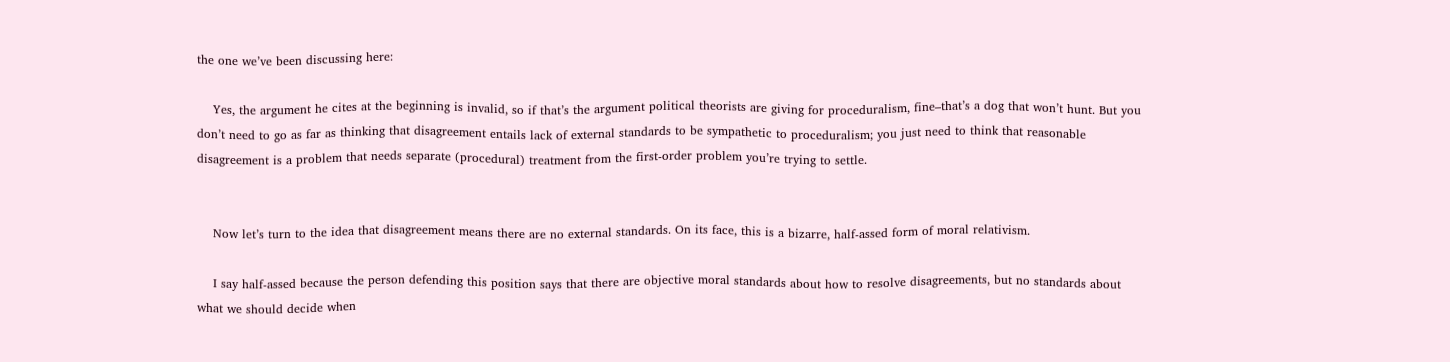the one we’ve been discussing here:

    Yes, the argument he cites at the beginning is invalid, so if that’s the argument political theorists are giving for proceduralism, fine–that’s a dog that won’t hunt. But you don’t need to go as far as thinking that disagreement entails lack of external standards to be sympathetic to proceduralism; you just need to think that reasonable disagreement is a problem that needs separate (procedural) treatment from the first-order problem you’re trying to settle.


    Now let’s turn to the idea that disagreement means there are no external standards. On its face, this is a bizarre, half-assed form of moral relativism.

    I say half-assed because the person defending this position says that there are objective moral standards about how to resolve disagreements, but no standards about what we should decide when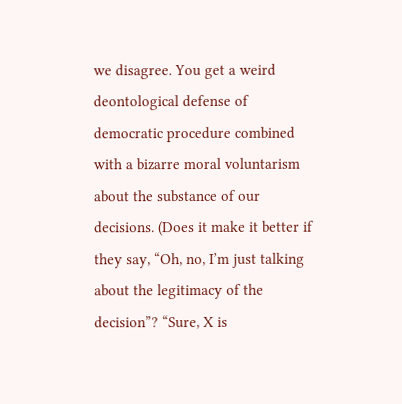we disagree. You get a weird deontological defense of democratic procedure combined with a bizarre moral voluntarism about the substance of our decisions. (Does it make it better if they say, “Oh, no, I’m just talking about the legitimacy of the decision”? “Sure, X is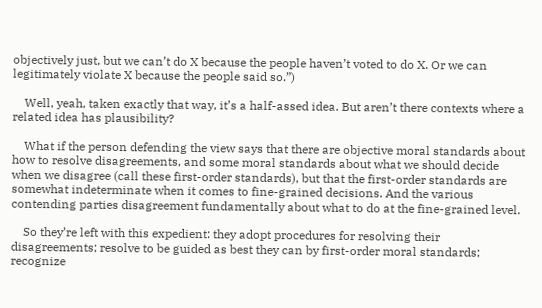objectively just, but we can’t do X because the people haven’t voted to do X. Or we can legitimately violate X because the people said so.”)

    Well, yeah, taken exactly that way, it’s a half-assed idea. But aren’t there contexts where a related idea has plausibility?

    What if the person defending the view says that there are objective moral standards about how to resolve disagreements, and some moral standards about what we should decide when we disagree (call these first-order standards), but that the first-order standards are somewhat indeterminate when it comes to fine-grained decisions. And the various contending parties disagreement fundamentally about what to do at the fine-grained level.

    So they’re left with this expedient: they adopt procedures for resolving their disagreements; resolve to be guided as best they can by first-order moral standards; recognize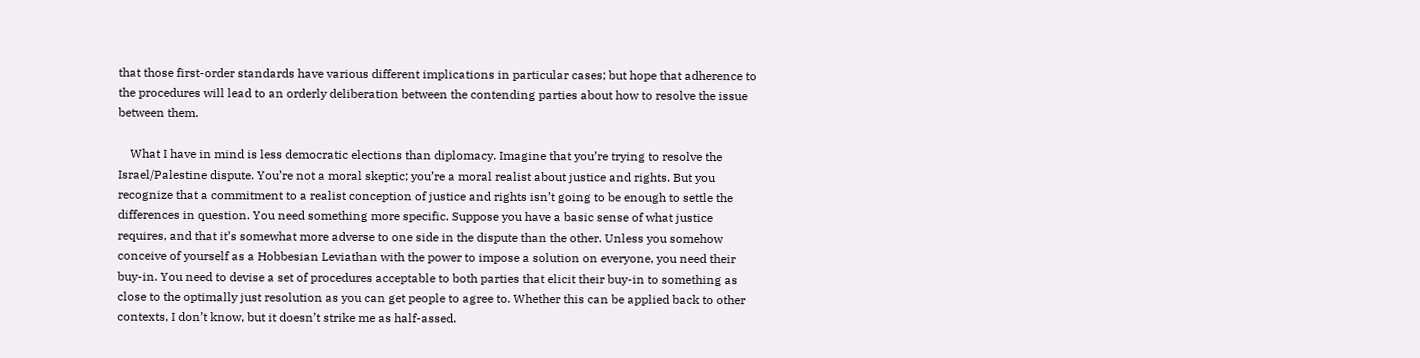that those first-order standards have various different implications in particular cases; but hope that adherence to the procedures will lead to an orderly deliberation between the contending parties about how to resolve the issue between them.

    What I have in mind is less democratic elections than diplomacy. Imagine that you’re trying to resolve the Israel/Palestine dispute. You’re not a moral skeptic; you’re a moral realist about justice and rights. But you recognize that a commitment to a realist conception of justice and rights isn’t going to be enough to settle the differences in question. You need something more specific. Suppose you have a basic sense of what justice requires, and that it’s somewhat more adverse to one side in the dispute than the other. Unless you somehow conceive of yourself as a Hobbesian Leviathan with the power to impose a solution on everyone, you need their buy-in. You need to devise a set of procedures acceptable to both parties that elicit their buy-in to something as close to the optimally just resolution as you can get people to agree to. Whether this can be applied back to other contexts, I don’t know, but it doesn’t strike me as half-assed.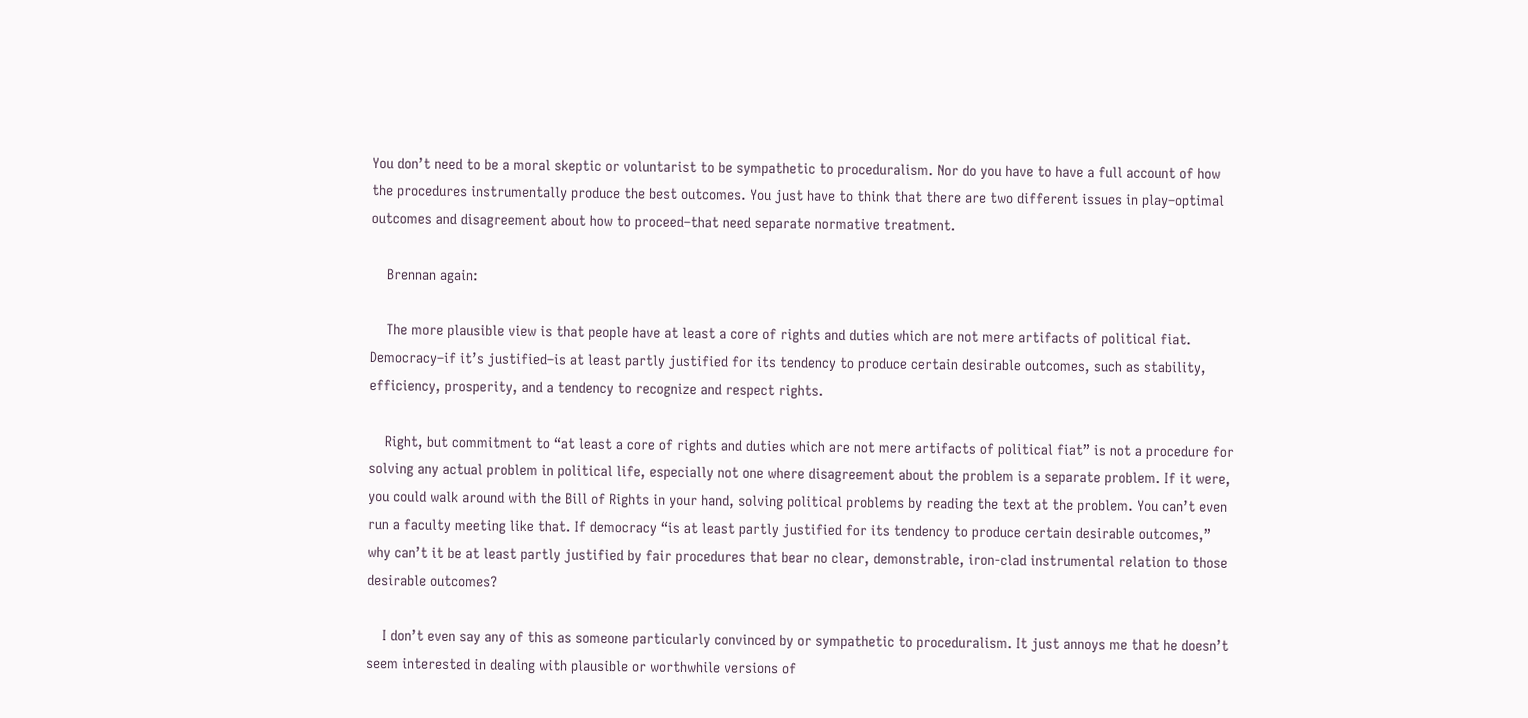You don’t need to be a moral skeptic or voluntarist to be sympathetic to proceduralism. Nor do you have to have a full account of how the procedures instrumentally produce the best outcomes. You just have to think that there are two different issues in play–optimal outcomes and disagreement about how to proceed–that need separate normative treatment.

    Brennan again:

    The more plausible view is that people have at least a core of rights and duties which are not mere artifacts of political fiat. Democracy–if it’s justified–is at least partly justified for its tendency to produce certain desirable outcomes, such as stability, efficiency, prosperity, and a tendency to recognize and respect rights.

    Right, but commitment to “at least a core of rights and duties which are not mere artifacts of political fiat” is not a procedure for solving any actual problem in political life, especially not one where disagreement about the problem is a separate problem. If it were, you could walk around with the Bill of Rights in your hand, solving political problems by reading the text at the problem. You can’t even run a faculty meeting like that. If democracy “is at least partly justified for its tendency to produce certain desirable outcomes,” why can’t it be at least partly justified by fair procedures that bear no clear, demonstrable, iron-clad instrumental relation to those desirable outcomes?

    I don’t even say any of this as someone particularly convinced by or sympathetic to proceduralism. It just annoys me that he doesn’t seem interested in dealing with plausible or worthwhile versions of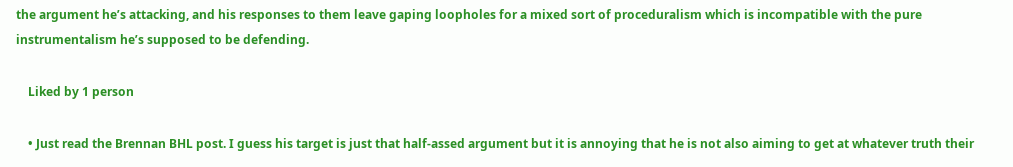the argument he’s attacking, and his responses to them leave gaping loopholes for a mixed sort of proceduralism which is incompatible with the pure instrumentalism he’s supposed to be defending.

    Liked by 1 person

    • Just read the Brennan BHL post. I guess his target is just that half-assed argument but it is annoying that he is not also aiming to get at whatever truth their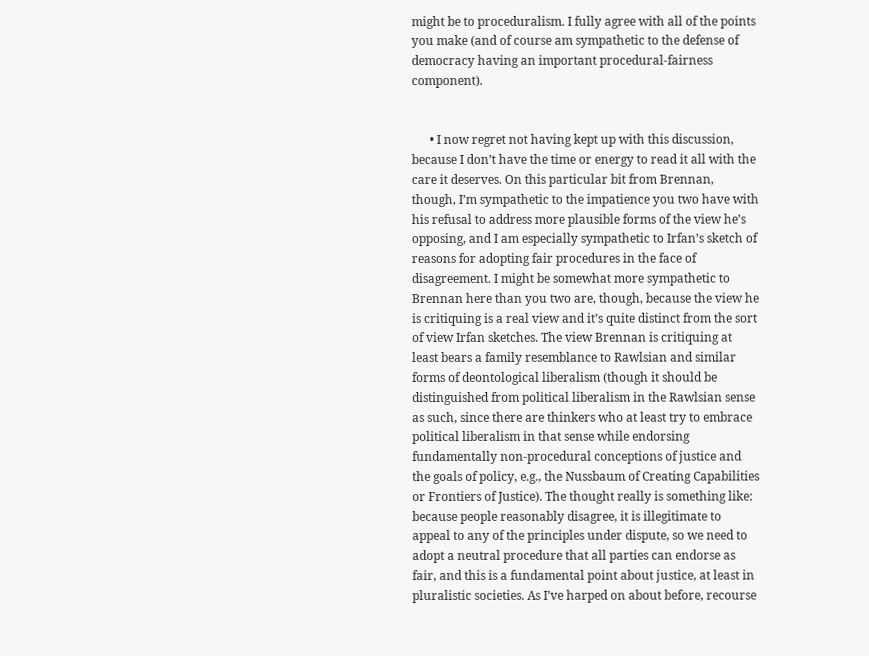might be to proceduralism. I fully agree with all of the points you make (and of course am sympathetic to the defense of democracy having an important procedural-fairness component).


      • I now regret not having kept up with this discussion, because I don’t have the time or energy to read it all with the care it deserves. On this particular bit from Brennan, though, I’m sympathetic to the impatience you two have with his refusal to address more plausible forms of the view he’s opposing, and I am especially sympathetic to Irfan’s sketch of reasons for adopting fair procedures in the face of disagreement. I might be somewhat more sympathetic to Brennan here than you two are, though, because the view he is critiquing is a real view and it’s quite distinct from the sort of view Irfan sketches. The view Brennan is critiquing at least bears a family resemblance to Rawlsian and similar forms of deontological liberalism (though it should be distinguished from political liberalism in the Rawlsian sense as such, since there are thinkers who at least try to embrace political liberalism in that sense while endorsing fundamentally non-procedural conceptions of justice and the goals of policy, e.g., the Nussbaum of Creating Capabilities or Frontiers of Justice). The thought really is something like: because people reasonably disagree, it is illegitimate to appeal to any of the principles under dispute, so we need to adopt a neutral procedure that all parties can endorse as fair, and this is a fundamental point about justice, at least in pluralistic societies. As I’ve harped on about before, recourse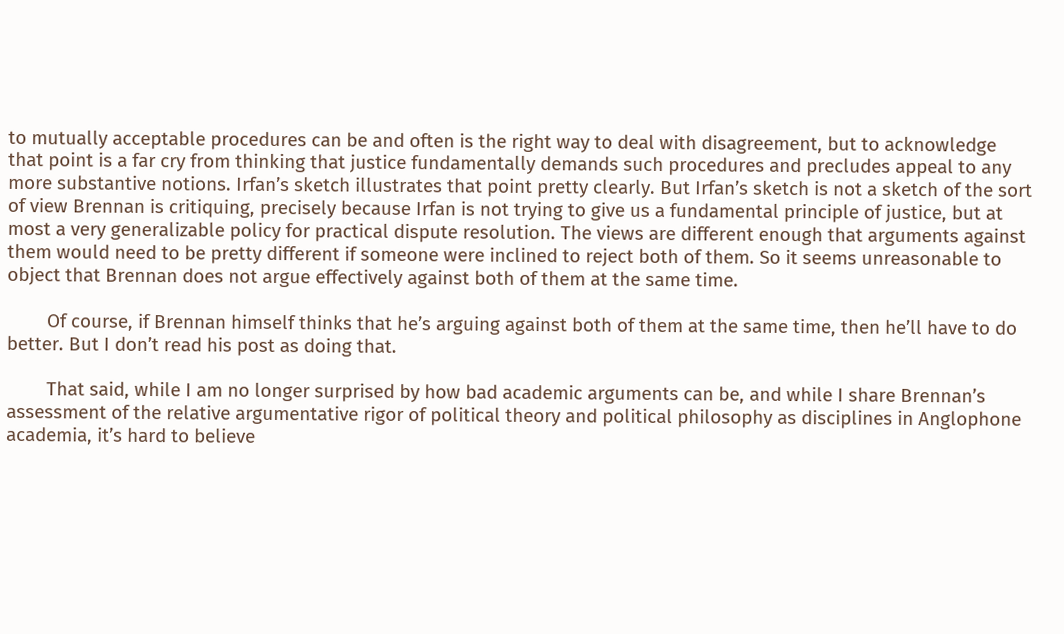to mutually acceptable procedures can be and often is the right way to deal with disagreement, but to acknowledge that point is a far cry from thinking that justice fundamentally demands such procedures and precludes appeal to any more substantive notions. Irfan’s sketch illustrates that point pretty clearly. But Irfan’s sketch is not a sketch of the sort of view Brennan is critiquing, precisely because Irfan is not trying to give us a fundamental principle of justice, but at most a very generalizable policy for practical dispute resolution. The views are different enough that arguments against them would need to be pretty different if someone were inclined to reject both of them. So it seems unreasonable to object that Brennan does not argue effectively against both of them at the same time.

        Of course, if Brennan himself thinks that he’s arguing against both of them at the same time, then he’ll have to do better. But I don’t read his post as doing that.

        That said, while I am no longer surprised by how bad academic arguments can be, and while I share Brennan’s assessment of the relative argumentative rigor of political theory and political philosophy as disciplines in Anglophone academia, it’s hard to believe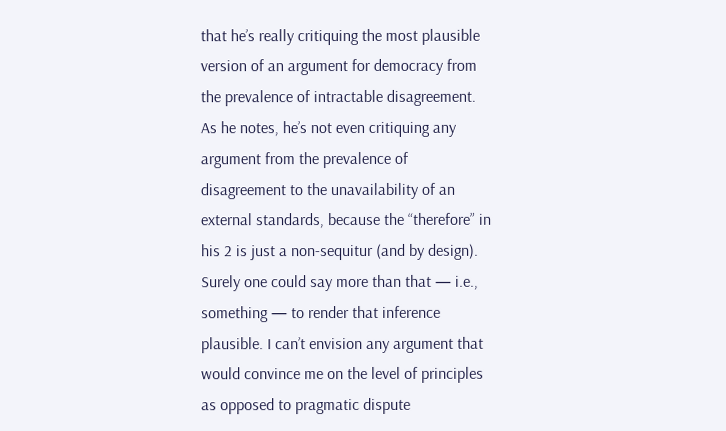that he’s really critiquing the most plausible version of an argument for democracy from the prevalence of intractable disagreement. As he notes, he’s not even critiquing any argument from the prevalence of disagreement to the unavailability of an external standards, because the “therefore” in his 2 is just a non-sequitur (and by design). Surely one could say more than that — i.e., something — to render that inference plausible. I can’t envision any argument that would convince me on the level of principles as opposed to pragmatic dispute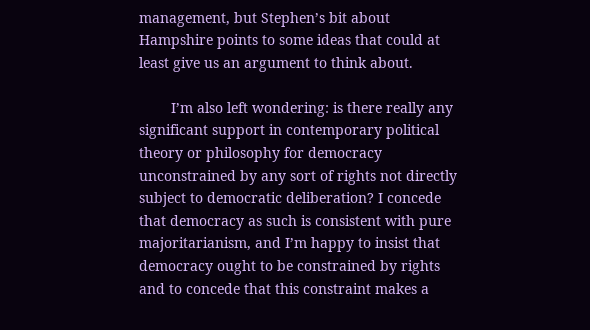management, but Stephen’s bit about Hampshire points to some ideas that could at least give us an argument to think about.

        I’m also left wondering: is there really any significant support in contemporary political theory or philosophy for democracy unconstrained by any sort of rights not directly subject to democratic deliberation? I concede that democracy as such is consistent with pure majoritarianism, and I’m happy to insist that democracy ought to be constrained by rights and to concede that this constraint makes a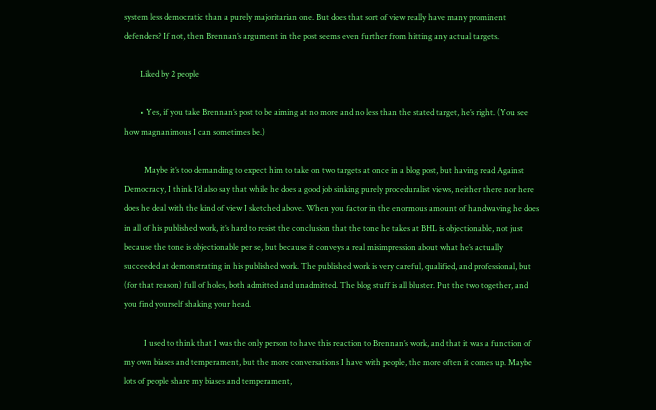system less democratic than a purely majoritarian one. But does that sort of view really have many prominent defenders? If not, then Brennan’s argument in the post seems even further from hitting any actual targets.

        Liked by 2 people

        • Yes, if you take Brennan’s post to be aiming at no more and no less than the stated target, he’s right. (You see how magnanimous I can sometimes be.)

          Maybe it’s too demanding to expect him to take on two targets at once in a blog post, but having read Against Democracy, I think I’d also say that while he does a good job sinking purely proceduralist views, neither there nor here does he deal with the kind of view I sketched above. When you factor in the enormous amount of handwaving he does in all of his published work, it’s hard to resist the conclusion that the tone he takes at BHL is objectionable, not just because the tone is objectionable per se, but because it conveys a real misimpression about what he’s actually succeeded at demonstrating in his published work. The published work is very careful, qualified, and professional, but (for that reason) full of holes, both admitted and unadmitted. The blog stuff is all bluster. Put the two together, and you find yourself shaking your head.

          I used to think that I was the only person to have this reaction to Brennan’s work, and that it was a function of my own biases and temperament, but the more conversations I have with people, the more often it comes up. Maybe lots of people share my biases and temperament,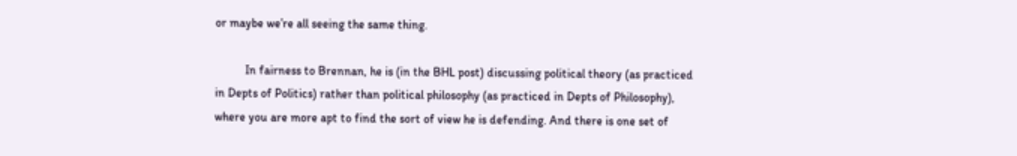or maybe we’re all seeing the same thing.

          In fairness to Brennan, he is (in the BHL post) discussing political theory (as practiced in Depts of Politics) rather than political philosophy (as practiced in Depts of Philosophy), where you are more apt to find the sort of view he is defending. And there is one set of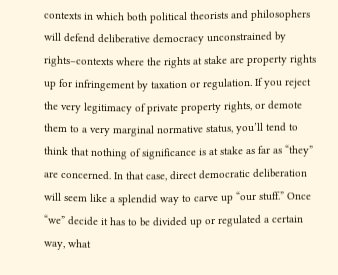contexts in which both political theorists and philosophers will defend deliberative democracy unconstrained by rights–contexts where the rights at stake are property rights up for infringement by taxation or regulation. If you reject the very legitimacy of private property rights, or demote them to a very marginal normative status, you’ll tend to think that nothing of significance is at stake as far as “they” are concerned. In that case, direct democratic deliberation will seem like a splendid way to carve up “our stuff.” Once “we” decide it has to be divided up or regulated a certain way, what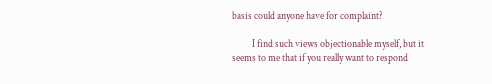basis could anyone have for complaint?

          I find such views objectionable myself, but it seems to me that if you really want to respond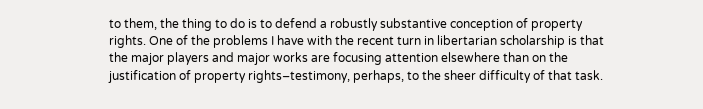to them, the thing to do is to defend a robustly substantive conception of property rights. One of the problems I have with the recent turn in libertarian scholarship is that the major players and major works are focusing attention elsewhere than on the justification of property rights–testimony, perhaps, to the sheer difficulty of that task.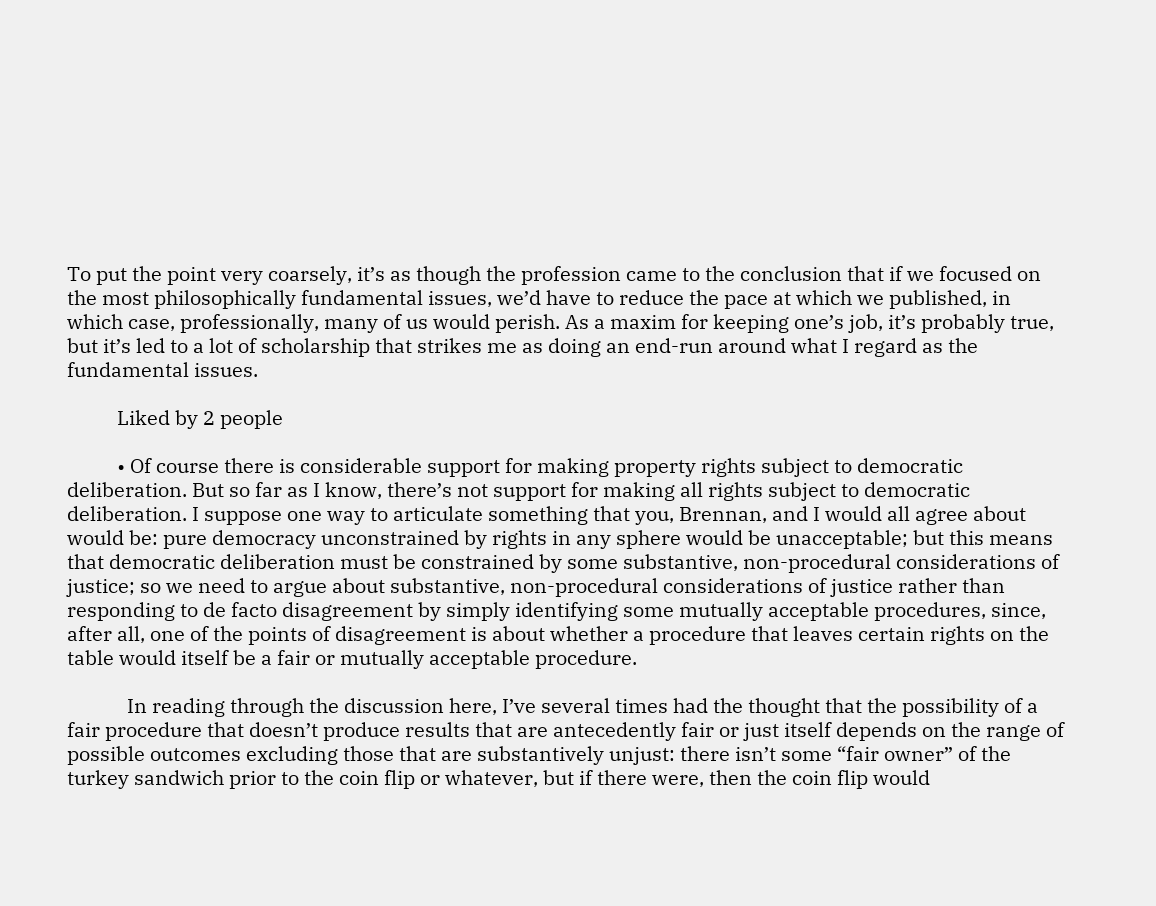To put the point very coarsely, it’s as though the profession came to the conclusion that if we focused on the most philosophically fundamental issues, we’d have to reduce the pace at which we published, in which case, professionally, many of us would perish. As a maxim for keeping one’s job, it’s probably true, but it’s led to a lot of scholarship that strikes me as doing an end-run around what I regard as the fundamental issues.

          Liked by 2 people

          • Of course there is considerable support for making property rights subject to democratic deliberation. But so far as I know, there’s not support for making all rights subject to democratic deliberation. I suppose one way to articulate something that you, Brennan, and I would all agree about would be: pure democracy unconstrained by rights in any sphere would be unacceptable; but this means that democratic deliberation must be constrained by some substantive, non-procedural considerations of justice; so we need to argue about substantive, non-procedural considerations of justice rather than responding to de facto disagreement by simply identifying some mutually acceptable procedures, since, after all, one of the points of disagreement is about whether a procedure that leaves certain rights on the table would itself be a fair or mutually acceptable procedure.

            In reading through the discussion here, I’ve several times had the thought that the possibility of a fair procedure that doesn’t produce results that are antecedently fair or just itself depends on the range of possible outcomes excluding those that are substantively unjust: there isn’t some “fair owner” of the turkey sandwich prior to the coin flip or whatever, but if there were, then the coin flip would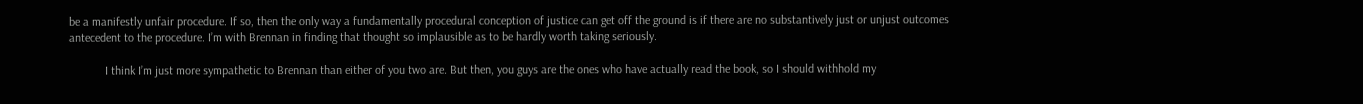be a manifestly unfair procedure. If so, then the only way a fundamentally procedural conception of justice can get off the ground is if there are no substantively just or unjust outcomes antecedent to the procedure. I’m with Brennan in finding that thought so implausible as to be hardly worth taking seriously.

            I think I’m just more sympathetic to Brennan than either of you two are. But then, you guys are the ones who have actually read the book, so I should withhold my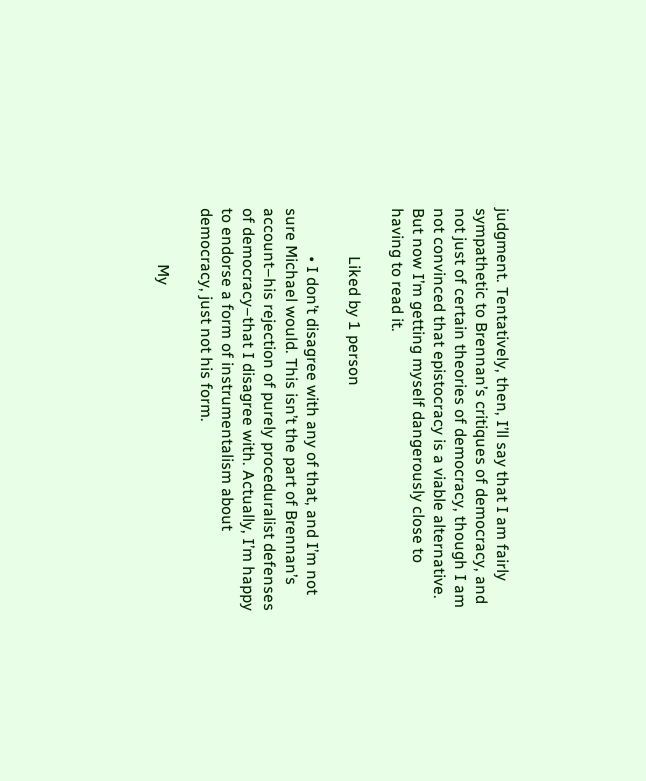judgment. Tentatively, then, I’ll say that I am fairly sympathetic to Brennan’s critiques of democracy, and not just of certain theories of democracy, though I am not convinced that epistocracy is a viable alternative. But now I’m getting myself dangerously close to having to read it.

            Liked by 1 person

            • I don’t disagree with any of that, and I’m not sure Michael would. This isn’t the part of Brennan’s account–his rejection of purely proceduralist defenses of democracy–that I disagree with. Actually, I’m happy to endorse a form of instrumentalism about democracy, just not his form.

              My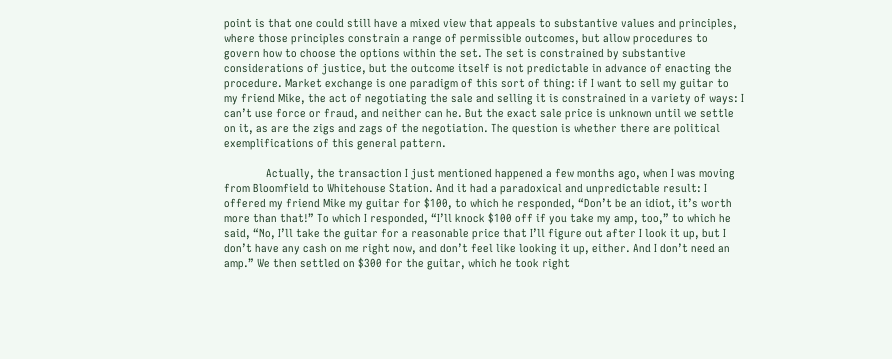point is that one could still have a mixed view that appeals to substantive values and principles, where those principles constrain a range of permissible outcomes, but allow procedures to govern how to choose the options within the set. The set is constrained by substantive considerations of justice, but the outcome itself is not predictable in advance of enacting the procedure. Market exchange is one paradigm of this sort of thing: if I want to sell my guitar to my friend Mike, the act of negotiating the sale and selling it is constrained in a variety of ways: I can’t use force or fraud, and neither can he. But the exact sale price is unknown until we settle on it, as are the zigs and zags of the negotiation. The question is whether there are political exemplifications of this general pattern.

              Actually, the transaction I just mentioned happened a few months ago, when I was moving from Bloomfield to Whitehouse Station. And it had a paradoxical and unpredictable result: I offered my friend Mike my guitar for $100, to which he responded, “Don’t be an idiot, it’s worth more than that!” To which I responded, “I’ll knock $100 off if you take my amp, too,” to which he said, “No, I’ll take the guitar for a reasonable price that I’ll figure out after I look it up, but I don’t have any cash on me right now, and don’t feel like looking it up, either. And I don’t need an amp.” We then settled on $300 for the guitar, which he took right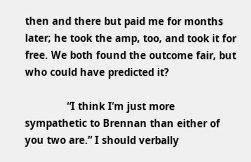then and there but paid me for months later; he took the amp, too, and took it for free. We both found the outcome fair, but who could have predicted it?

              “I think I’m just more sympathetic to Brennan than either of you two are.” I should verbally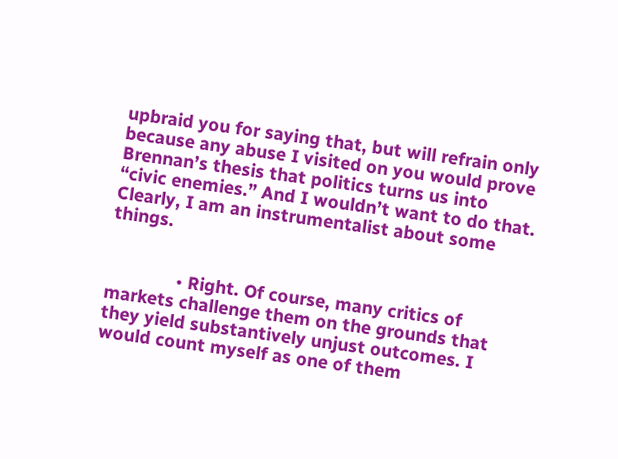upbraid you for saying that, but will refrain only because any abuse I visited on you would prove Brennan’s thesis that politics turns us into “civic enemies.” And I wouldn’t want to do that. Clearly, I am an instrumentalist about some things.


              • Right. Of course, many critics of markets challenge them on the grounds that they yield substantively unjust outcomes. I would count myself as one of them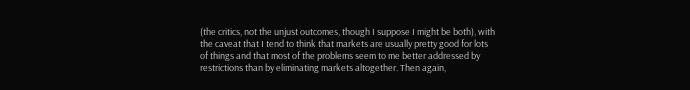(the critics, not the unjust outcomes, though I suppose I might be both), with the caveat that I tend to think that markets are usually pretty good for lots of things and that most of the problems seem to me better addressed by restrictions than by eliminating markets altogether. Then again,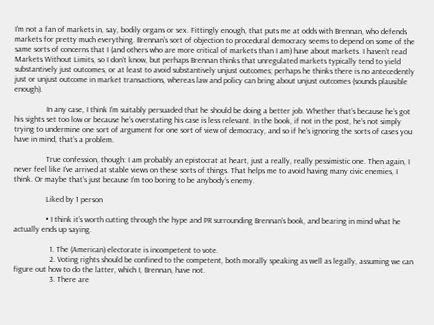I’m not a fan of markets in, say, bodily organs or sex. Fittingly enough, that puts me at odds with Brennan, who defends markets for pretty much everything. Brennan’s sort of objection to procedural democracy seems to depend on some of the same sorts of concerns that I (and others who are more critical of markets than I am) have about markets. I haven’t read Markets Without Limits, so I don’t know, but perhaps Brennan thinks that unregulated markets typically tend to yield substantively just outcomes, or at least to avoid substantively unjust outcomes; perhaps he thinks there is no antecedently just or unjust outcome in market transactions, whereas law and policy can bring about unjust outcomes (sounds plausible enough).

                In any case, I think I’m suitably persuaded that he should be doing a better job. Whether that’s because he’s got his sights set too low or because he’s overstating his case is less relevant. In the book, if not in the post, he’s not simply trying to undermine one sort of argument for one sort of view of democracy, and so if he’s ignoring the sorts of cases you have in mind, that’s a problem.

                True confession, though: I am probably an epistocrat at heart, just a really, really pessimistic one. Then again, I never feel like I’ve arrived at stable views on these sorts of things. That helps me to avoid having many civic enemies, I think. Or maybe that’s just because I’m too boring to be anybody’s enemy.

                Liked by 1 person

                • I think it’s worth cutting through the hype and PR surrounding Brennan’s book, and bearing in mind what he actually ends up saying.

                  1. The (American) electorate is incompetent to vote.
                  2. Voting rights should be confined to the competent, both morally speaking as well as legally, assuming we can figure out how to do the latter, which I, Brennan, have not.
                  3. There are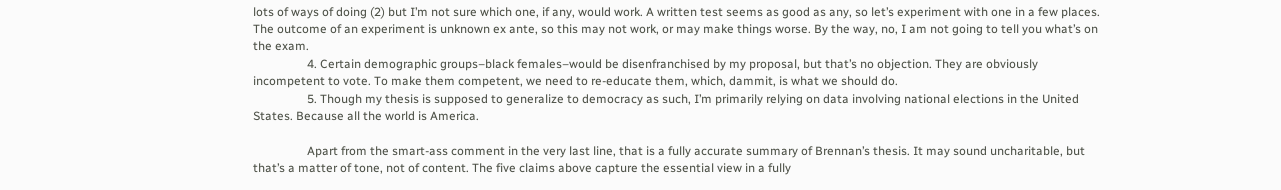lots of ways of doing (2) but I’m not sure which one, if any, would work. A written test seems as good as any, so let’s experiment with one in a few places. The outcome of an experiment is unknown ex ante, so this may not work, or may make things worse. By the way, no, I am not going to tell you what’s on the exam.
                  4. Certain demographic groups–black females–would be disenfranchised by my proposal, but that’s no objection. They are obviously incompetent to vote. To make them competent, we need to re-educate them, which, dammit, is what we should do.
                  5. Though my thesis is supposed to generalize to democracy as such, I’m primarily relying on data involving national elections in the United States. Because all the world is America.

                  Apart from the smart-ass comment in the very last line, that is a fully accurate summary of Brennan’s thesis. It may sound uncharitable, but that’s a matter of tone, not of content. The five claims above capture the essential view in a fully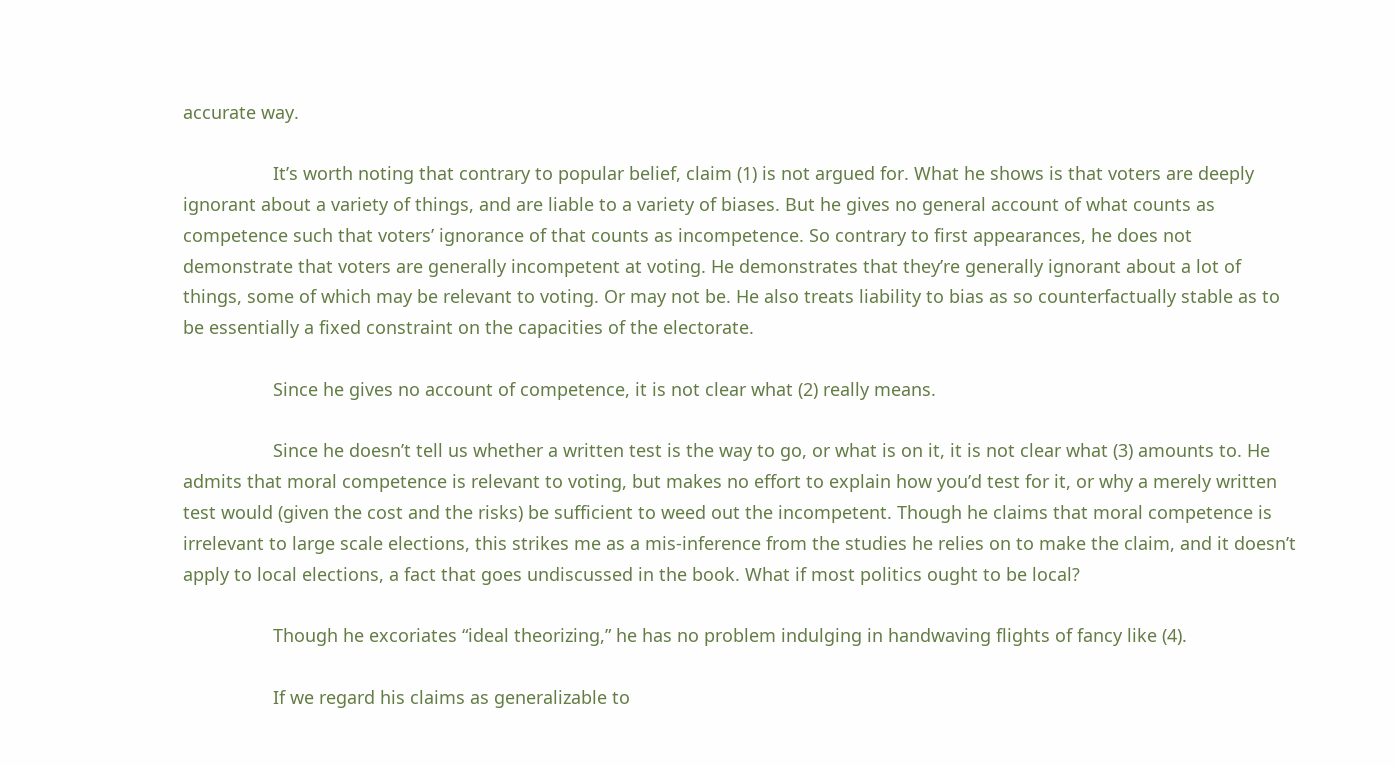accurate way.

                  It’s worth noting that contrary to popular belief, claim (1) is not argued for. What he shows is that voters are deeply ignorant about a variety of things, and are liable to a variety of biases. But he gives no general account of what counts as competence such that voters’ ignorance of that counts as incompetence. So contrary to first appearances, he does not demonstrate that voters are generally incompetent at voting. He demonstrates that they’re generally ignorant about a lot of things, some of which may be relevant to voting. Or may not be. He also treats liability to bias as so counterfactually stable as to be essentially a fixed constraint on the capacities of the electorate.

                  Since he gives no account of competence, it is not clear what (2) really means.

                  Since he doesn’t tell us whether a written test is the way to go, or what is on it, it is not clear what (3) amounts to. He admits that moral competence is relevant to voting, but makes no effort to explain how you’d test for it, or why a merely written test would (given the cost and the risks) be sufficient to weed out the incompetent. Though he claims that moral competence is irrelevant to large scale elections, this strikes me as a mis-inference from the studies he relies on to make the claim, and it doesn’t apply to local elections, a fact that goes undiscussed in the book. What if most politics ought to be local?

                  Though he excoriates “ideal theorizing,” he has no problem indulging in handwaving flights of fancy like (4).

                  If we regard his claims as generalizable to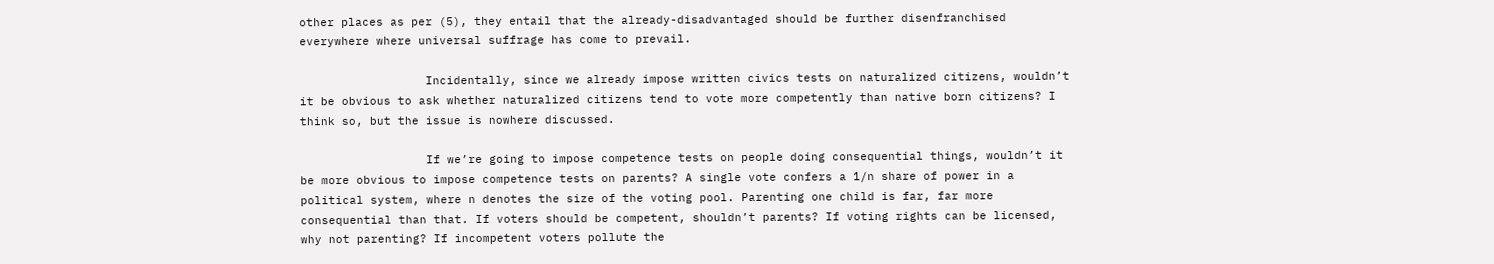other places as per (5), they entail that the already-disadvantaged should be further disenfranchised everywhere where universal suffrage has come to prevail.

                  Incidentally, since we already impose written civics tests on naturalized citizens, wouldn’t it be obvious to ask whether naturalized citizens tend to vote more competently than native born citizens? I think so, but the issue is nowhere discussed.

                  If we’re going to impose competence tests on people doing consequential things, wouldn’t it be more obvious to impose competence tests on parents? A single vote confers a 1/n share of power in a political system, where n denotes the size of the voting pool. Parenting one child is far, far more consequential than that. If voters should be competent, shouldn’t parents? If voting rights can be licensed, why not parenting? If incompetent voters pollute the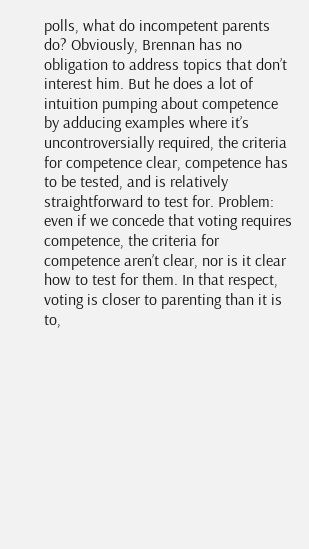polls, what do incompetent parents do? Obviously, Brennan has no obligation to address topics that don’t interest him. But he does a lot of intuition pumping about competence by adducing examples where it’s uncontroversially required, the criteria for competence clear, competence has to be tested, and is relatively straightforward to test for. Problem: even if we concede that voting requires competence, the criteria for competence aren’t clear, nor is it clear how to test for them. In that respect, voting is closer to parenting than it is to,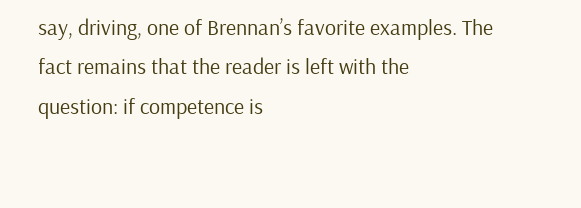say, driving, one of Brennan’s favorite examples. The fact remains that the reader is left with the question: if competence is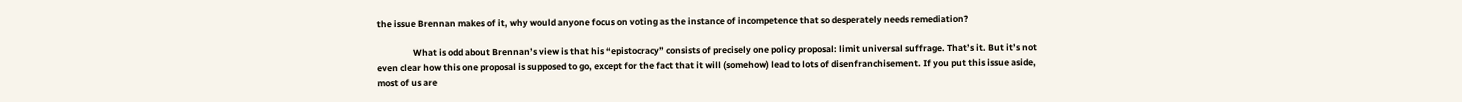the issue Brennan makes of it, why would anyone focus on voting as the instance of incompetence that so desperately needs remediation?

                  What is odd about Brennan’s view is that his “epistocracy” consists of precisely one policy proposal: limit universal suffrage. That’s it. But it’s not even clear how this one proposal is supposed to go, except for the fact that it will (somehow) lead to lots of disenfranchisement. If you put this issue aside, most of us are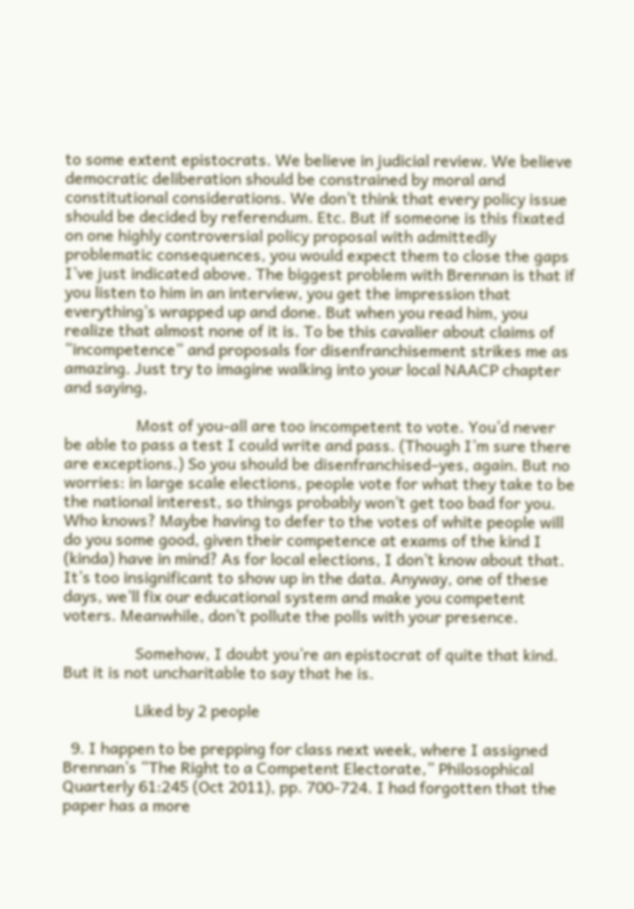to some extent epistocrats. We believe in judicial review. We believe democratic deliberation should be constrained by moral and constitutional considerations. We don’t think that every policy issue should be decided by referendum. Etc. But if someone is this fixated on one highly controversial policy proposal with admittedly problematic consequences, you would expect them to close the gaps I’ve just indicated above. The biggest problem with Brennan is that if you listen to him in an interview, you get the impression that everything’s wrapped up and done. But when you read him, you realize that almost none of it is. To be this cavalier about claims of “incompetence” and proposals for disenfranchisement strikes me as amazing. Just try to imagine walking into your local NAACP chapter and saying,

                  Most of you-all are too incompetent to vote. You’d never be able to pass a test I could write and pass. (Though I’m sure there are exceptions.) So you should be disenfranchised–yes, again. But no worries: in large scale elections, people vote for what they take to be the national interest, so things probably won’t get too bad for you. Who knows? Maybe having to defer to the votes of white people will do you some good, given their competence at exams of the kind I (kinda) have in mind? As for local elections, I don’t know about that. It’s too insignificant to show up in the data. Anyway, one of these days, we’ll fix our educational system and make you competent voters. Meanwhile, don’t pollute the polls with your presence.

                  Somehow, I doubt you’re an epistocrat of quite that kind. But it is not uncharitable to say that he is.

                  Liked by 2 people

  9. I happen to be prepping for class next week, where I assigned Brennan’s “The Right to a Competent Electorate,” Philosophical Quarterly 61:245 (Oct 2011), pp. 700-724. I had forgotten that the paper has a more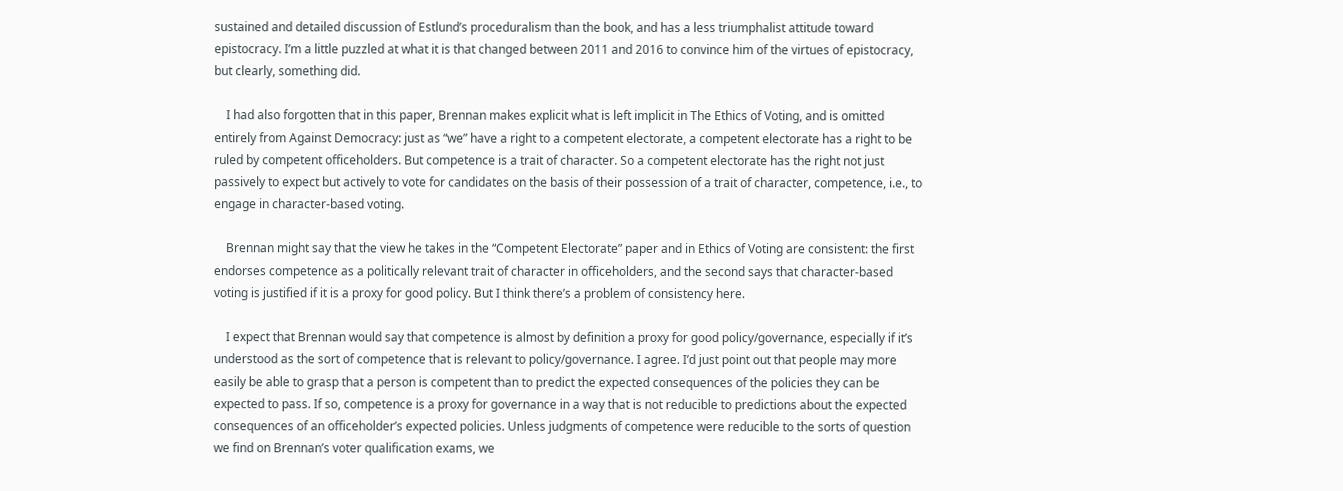sustained and detailed discussion of Estlund’s proceduralism than the book, and has a less triumphalist attitude toward epistocracy. I’m a little puzzled at what it is that changed between 2011 and 2016 to convince him of the virtues of epistocracy, but clearly, something did.

    I had also forgotten that in this paper, Brennan makes explicit what is left implicit in The Ethics of Voting, and is omitted entirely from Against Democracy: just as “we” have a right to a competent electorate, a competent electorate has a right to be ruled by competent officeholders. But competence is a trait of character. So a competent electorate has the right not just passively to expect but actively to vote for candidates on the basis of their possession of a trait of character, competence, i.e., to engage in character-based voting.

    Brennan might say that the view he takes in the “Competent Electorate” paper and in Ethics of Voting are consistent: the first endorses competence as a politically relevant trait of character in officeholders, and the second says that character-based voting is justified if it is a proxy for good policy. But I think there’s a problem of consistency here.

    I expect that Brennan would say that competence is almost by definition a proxy for good policy/governance, especially if it’s understood as the sort of competence that is relevant to policy/governance. I agree. I’d just point out that people may more easily be able to grasp that a person is competent than to predict the expected consequences of the policies they can be expected to pass. If so, competence is a proxy for governance in a way that is not reducible to predictions about the expected consequences of an officeholder’s expected policies. Unless judgments of competence were reducible to the sorts of question we find on Brennan’s voter qualification exams, we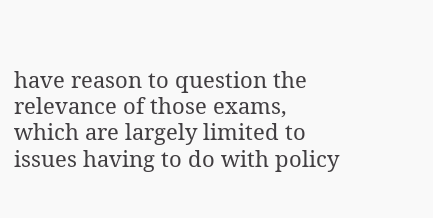have reason to question the relevance of those exams, which are largely limited to issues having to do with policy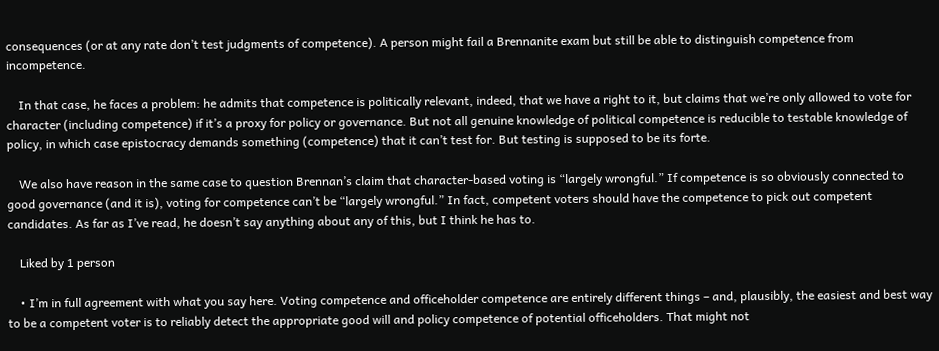consequences (or at any rate don’t test judgments of competence). A person might fail a Brennanite exam but still be able to distinguish competence from incompetence.

    In that case, he faces a problem: he admits that competence is politically relevant, indeed, that we have a right to it, but claims that we’re only allowed to vote for character (including competence) if it’s a proxy for policy or governance. But not all genuine knowledge of political competence is reducible to testable knowledge of policy, in which case epistocracy demands something (competence) that it can’t test for. But testing is supposed to be its forte.

    We also have reason in the same case to question Brennan’s claim that character-based voting is “largely wrongful.” If competence is so obviously connected to good governance (and it is), voting for competence can’t be “largely wrongful.” In fact, competent voters should have the competence to pick out competent candidates. As far as I’ve read, he doesn’t say anything about any of this, but I think he has to.

    Liked by 1 person

    • I’m in full agreement with what you say here. Voting competence and officeholder competence are entirely different things – and, plausibly, the easiest and best way to be a competent voter is to reliably detect the appropriate good will and policy competence of potential officeholders. That might not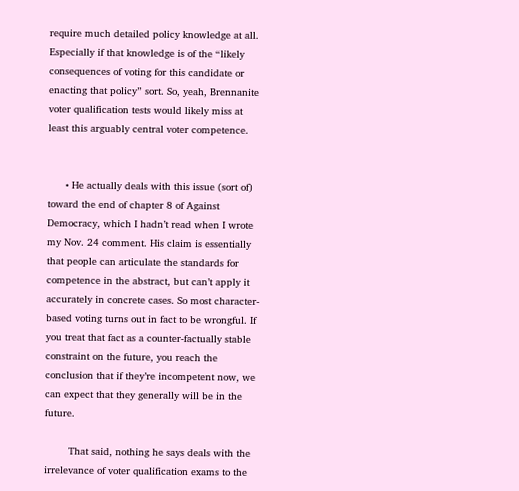require much detailed policy knowledge at all. Especially if that knowledge is of the “likely consequences of voting for this candidate or enacting that policy” sort. So, yeah, Brennanite voter qualification tests would likely miss at least this arguably central voter competence.


      • He actually deals with this issue (sort of) toward the end of chapter 8 of Against Democracy, which I hadn’t read when I wrote my Nov. 24 comment. His claim is essentially that people can articulate the standards for competence in the abstract, but can’t apply it accurately in concrete cases. So most character-based voting turns out in fact to be wrongful. If you treat that fact as a counter-factually stable constraint on the future, you reach the conclusion that if they’re incompetent now, we can expect that they generally will be in the future.

        That said, nothing he says deals with the irrelevance of voter qualification exams to the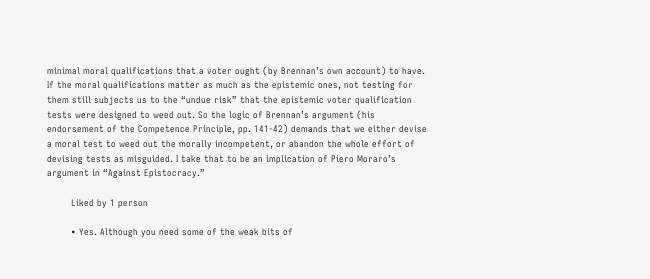minimal moral qualifications that a voter ought (by Brennan’s own account) to have. If the moral qualifications matter as much as the epistemic ones, not testing for them still subjects us to the “undue risk” that the epistemic voter qualification tests were designed to weed out. So the logic of Brennan’s argument (his endorsement of the Competence Principle, pp. 141-42) demands that we either devise a moral test to weed out the morally incompetent, or abandon the whole effort of devising tests as misguided. I take that to be an implication of Piero Moraro’s argument in “Against Epistocracy.”

        Liked by 1 person

        • Yes. Although you need some of the weak bits of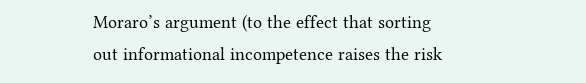Moraro’s argument (to the effect that sorting out informational incompetence raises the risk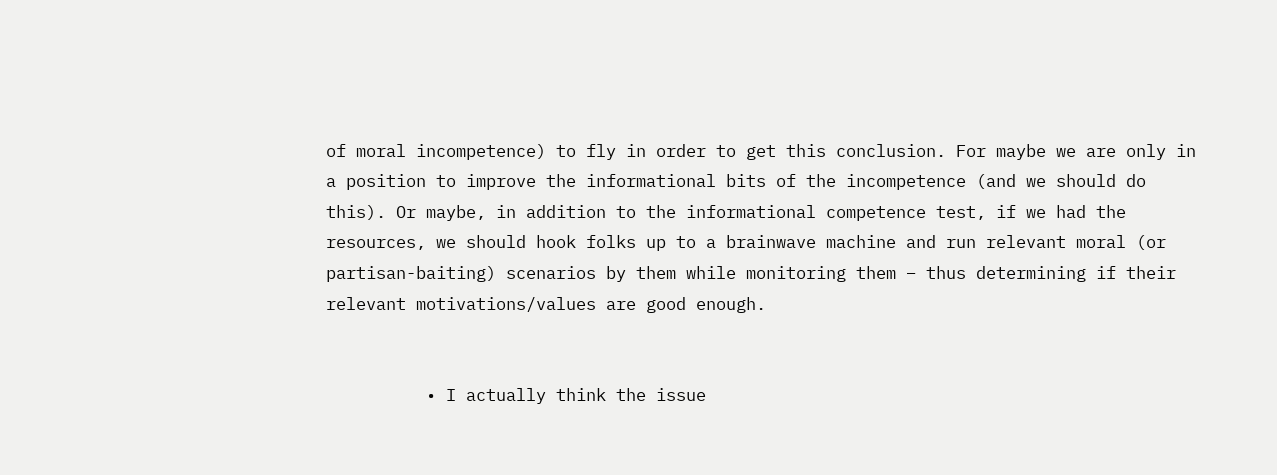of moral incompetence) to fly in order to get this conclusion. For maybe we are only in a position to improve the informational bits of the incompetence (and we should do this). Or maybe, in addition to the informational competence test, if we had the resources, we should hook folks up to a brainwave machine and run relevant moral (or partisan-baiting) scenarios by them while monitoring them – thus determining if their relevant motivations/values are good enough.


          • I actually think the issue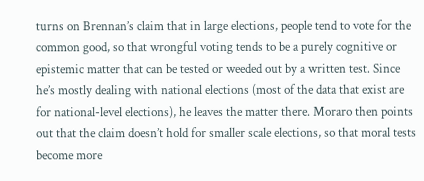turns on Brennan’s claim that in large elections, people tend to vote for the common good, so that wrongful voting tends to be a purely cognitive or epistemic matter that can be tested or weeded out by a written test. Since he’s mostly dealing with national elections (most of the data that exist are for national-level elections), he leaves the matter there. Moraro then points out that the claim doesn’t hold for smaller scale elections, so that moral tests become more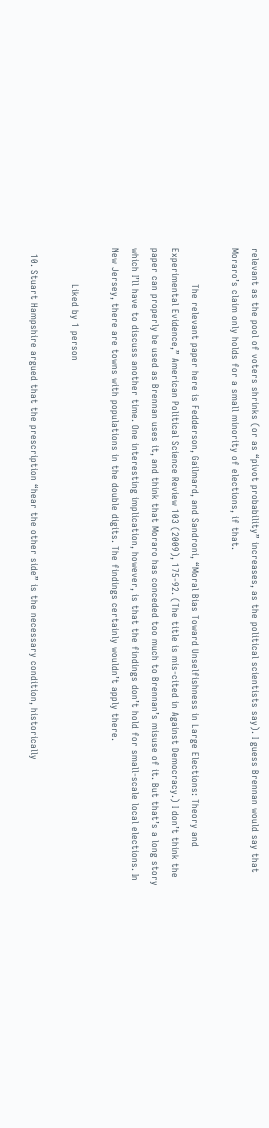relevant as the pool of voters shrinks (or as “pivot probability” increases, as the political scientists say). I guess Brennan would say that Moraro’s claim only holds for a small minority of elections, if that.

            The relevant paper here is Fedderson, Gailmard, and Sandroni, “Moral Bias Toward Unselfishness in Large Elections: Theory and Experimental Evidence,” American Political Science Review 103 (2009), 175-92. (The title is mis-cited in Against Democracy.) I don’t think the paper can properly be used as Brennan uses it, and think that Moraro has conceded too much to Brennan’s misuse of it. But that’s a long story which I’ll have to discuss another time. One interesting implication, however, is that the findings don’t hold for small-scale local elections. In New Jersey, there are towns with populations in the double digits. The findings certainly wouldn’t apply there.

            Liked by 1 person

  10. Stuart Hampshire argued that the prescription “hear the other side” is the necessary condition, historically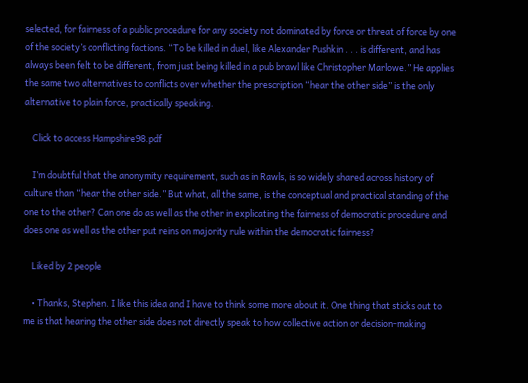selected, for fairness of a public procedure for any society not dominated by force or threat of force by one of the society’s conflicting factions. “To be killed in duel, like Alexander Pushkin . . . is different, and has always been felt to be different, from just being killed in a pub brawl like Christopher Marlowe.” He applies the same two alternatives to conflicts over whether the prescription “hear the other side” is the only alternative to plain force, practically speaking.

    Click to access Hampshire98.pdf

    I’m doubtful that the anonymity requirement, such as in Rawls, is so widely shared across history of culture than “hear the other side.” But what, all the same, is the conceptual and practical standing of the one to the other? Can one do as well as the other in explicating the fairness of democratic procedure and does one as well as the other put reins on majority rule within the democratic fairness?

    Liked by 2 people

    • Thanks, Stephen. I like this idea and I have to think some more about it. One thing that sticks out to me is that hearing the other side does not directly speak to how collective action or decision-making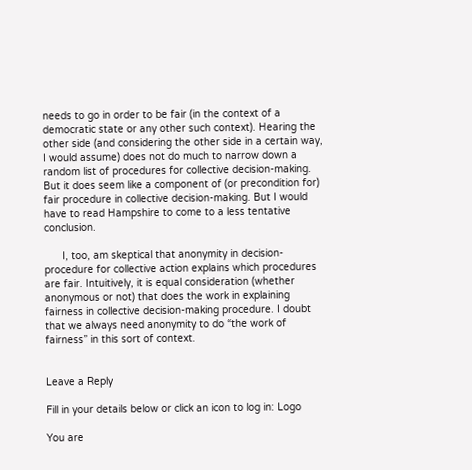needs to go in order to be fair (in the context of a democratic state or any other such context). Hearing the other side (and considering the other side in a certain way, I would assume) does not do much to narrow down a random list of procedures for collective decision-making. But it does seem like a component of (or precondition for) fair procedure in collective decision-making. But I would have to read Hampshire to come to a less tentative conclusion.

      I, too, am skeptical that anonymity in decision-procedure for collective action explains which procedures are fair. Intuitively, it is equal consideration (whether anonymous or not) that does the work in explaining fairness in collective decision-making procedure. I doubt that we always need anonymity to do “the work of fairness” in this sort of context.


Leave a Reply

Fill in your details below or click an icon to log in: Logo

You are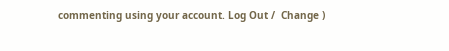commenting using your account. Log Out /  Change )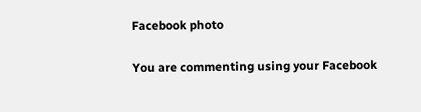Facebook photo

You are commenting using your Facebook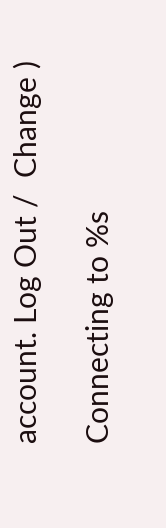account. Log Out /  Change )

Connecting to %s